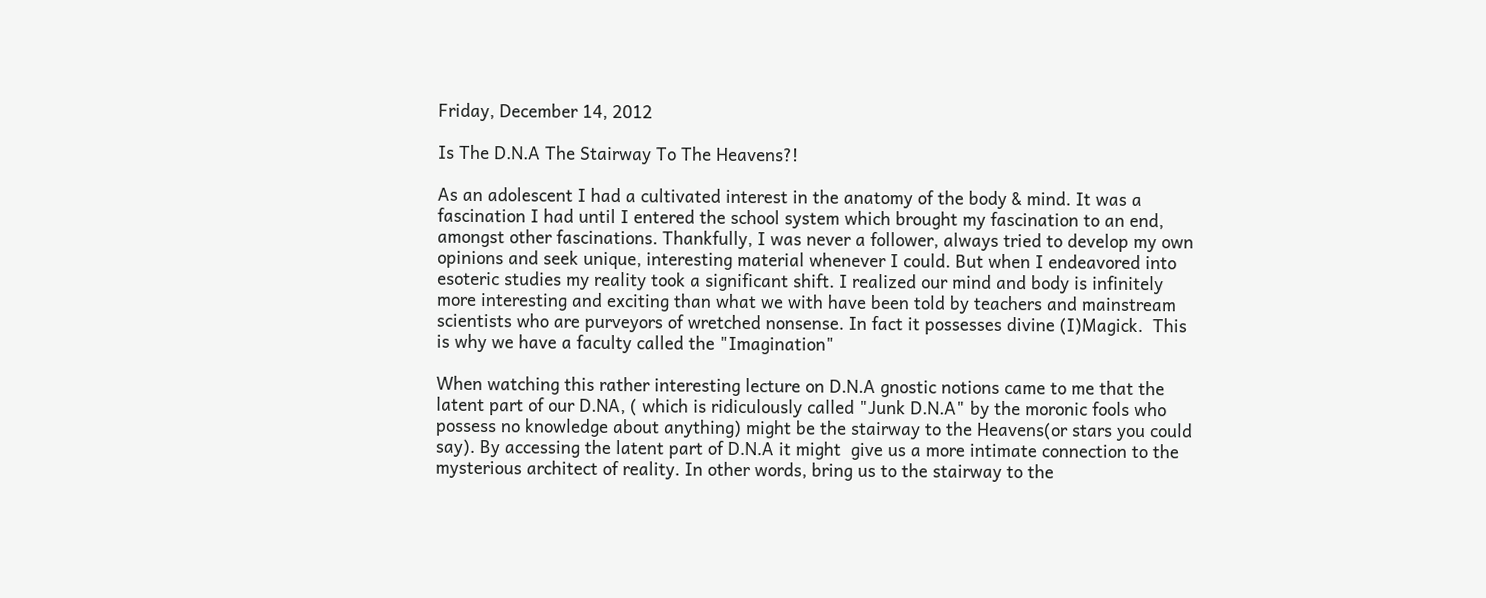Friday, December 14, 2012

Is The D.N.A The Stairway To The Heavens?!

As an adolescent I had a cultivated interest in the anatomy of the body & mind. It was a fascination I had until I entered the school system which brought my fascination to an end, amongst other fascinations. Thankfully, I was never a follower, always tried to develop my own opinions and seek unique, interesting material whenever I could. But when I endeavored into esoteric studies my reality took a significant shift. I realized our mind and body is infinitely more interesting and exciting than what we with have been told by teachers and mainstream scientists who are purveyors of wretched nonsense. In fact it possesses divine (I)Magick.  This is why we have a faculty called the "Imagination"

When watching this rather interesting lecture on D.N.A gnostic notions came to me that the latent part of our D.NA, ( which is ridiculously called "Junk D.N.A" by the moronic fools who possess no knowledge about anything) might be the stairway to the Heavens(or stars you could say). By accessing the latent part of D.N.A it might  give us a more intimate connection to the mysterious architect of reality. In other words, bring us to the stairway to the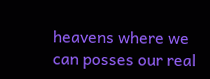heavens where we can posses our real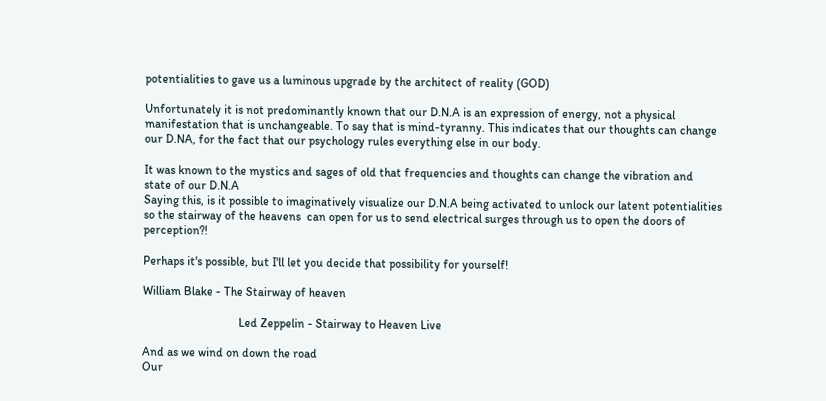potentialities to gave us a luminous upgrade by the architect of reality (GOD)

Unfortunately it is not predominantly known that our D.N.A is an expression of energy, not a physical manifestation that is unchangeable. To say that is mind-tyranny. This indicates that our thoughts can change our D.NA, for the fact that our psychology rules everything else in our body.

It was known to the mystics and sages of old that frequencies and thoughts can change the vibration and state of our D.N.A
Saying this, is it possible to imaginatively visualize our D.N.A being activated to unlock our latent potentialities so the stairway of the heavens  can open for us to send electrical surges through us to open the doors of perception?!

Perhaps it's possible, but I'll let you decide that possibility for yourself!

William Blake - The Stairway of heaven

                                Led Zeppelin - Stairway to Heaven Live

And as we wind on down the road
Our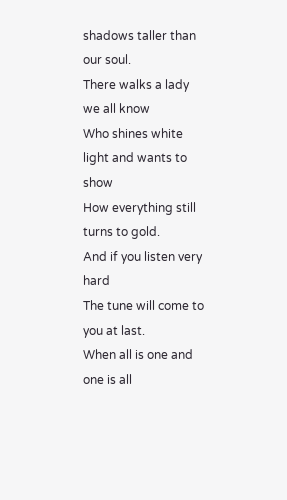shadows taller than our soul.
There walks a lady we all know
Who shines white light and wants to show
How everything still turns to gold.
And if you listen very hard
The tune will come to you at last.
When all is one and one is all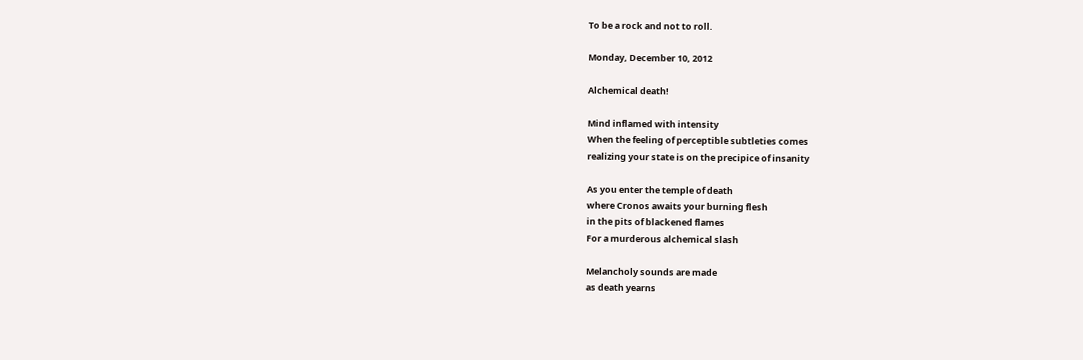To be a rock and not to roll.

Monday, December 10, 2012

Alchemical death!

Mind inflamed with intensity
When the feeling of perceptible subtleties comes
realizing your state is on the precipice of insanity

As you enter the temple of death
where Cronos awaits your burning flesh
in the pits of blackened flames
For a murderous alchemical slash

Melancholy sounds are made
as death yearns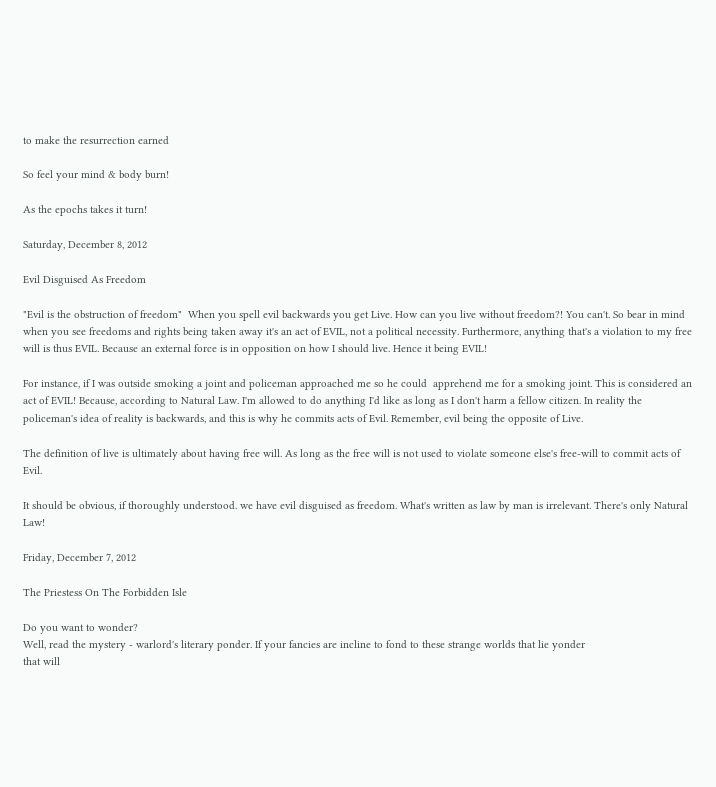to make the resurrection earned

So feel your mind & body burn!

As the epochs takes it turn!

Saturday, December 8, 2012

Evil Disguised As Freedom

"Evil is the obstruction of freedom"  When you spell evil backwards you get Live. How can you live without freedom?! You can't. So bear in mind when you see freedoms and rights being taken away it's an act of EVIL, not a political necessity. Furthermore, anything that's a violation to my free will is thus EVIL. Because an external force is in opposition on how I should live. Hence it being EVIL!

For instance, if I was outside smoking a joint and policeman approached me so he could  apprehend me for a smoking joint. This is considered an act of EVIL! Because, according to Natural Law. I'm allowed to do anything I'd like as long as I don't harm a fellow citizen. In reality the policeman's idea of reality is backwards, and this is why he commits acts of Evil. Remember, evil being the opposite of Live.

The definition of live is ultimately about having free will. As long as the free will is not used to violate someone else's free-will to commit acts of Evil.

It should be obvious, if thoroughly understood. we have evil disguised as freedom. What's written as law by man is irrelevant. There's only Natural Law!

Friday, December 7, 2012

The Priestess On The Forbidden Isle

Do you want to wonder?
Well, read the mystery - warlord's literary ponder. If your fancies are incline to fond to these strange worlds that lie yonder
that will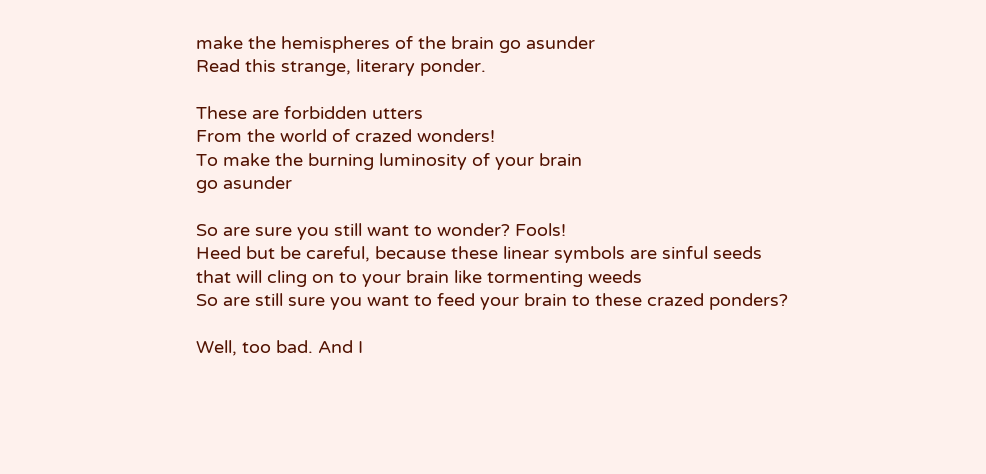make the hemispheres of the brain go asunder
Read this strange, literary ponder.

These are forbidden utters
From the world of crazed wonders!
To make the burning luminosity of your brain
go asunder

So are sure you still want to wonder? Fools!
Heed but be careful, because these linear symbols are sinful seeds
that will cling on to your brain like tormenting weeds
So are still sure you want to feed your brain to these crazed ponders?

Well, too bad. And I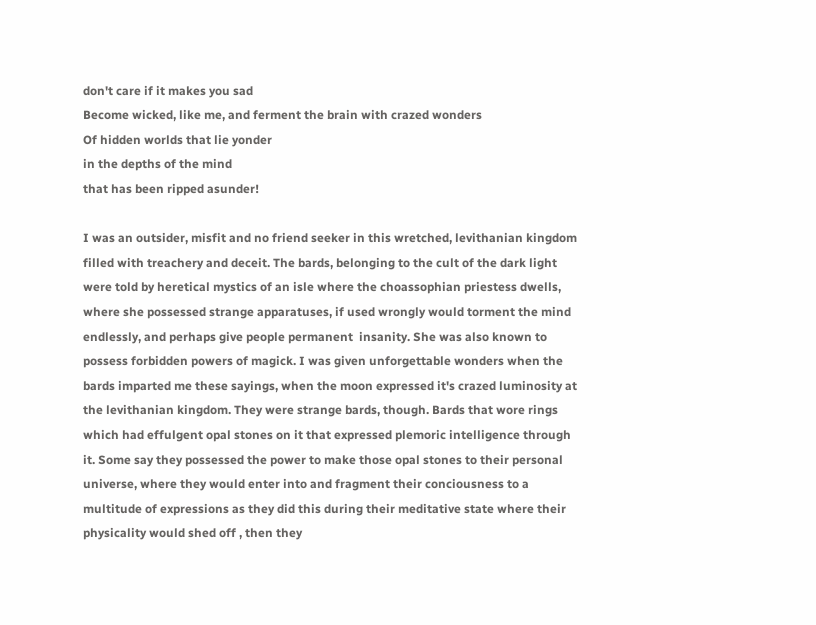don't care if it makes you sad
Become wicked, like me, and ferment the brain with crazed wonders
Of hidden worlds that lie yonder
in the depths of the mind
that has been ripped asunder!

I was an outsider, misfit and no friend seeker in this wretched, levithanian kingdom filled with treachery and deceit. The bards, belonging to the cult of the dark light were told by heretical mystics of an isle where the choassophian priestess dwells, where she possessed strange apparatuses, if used wrongly would torment the mind endlessly, and perhaps give people permanent  insanity. She was also known to possess forbidden powers of magick. I was given unforgettable wonders when the bards imparted me these sayings, when the moon expressed it's crazed luminosity at the levithanian kingdom. They were strange bards, though. Bards that wore rings which had effulgent opal stones on it that expressed plemoric intelligence through it. Some say they possessed the power to make those opal stones to their personal universe, where they would enter into and fragment their conciousness to a multitude of expressions as they did this during their meditative state where their physicality would shed off , then they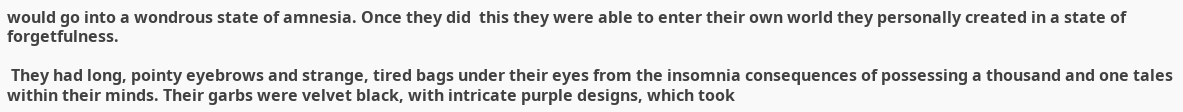would go into a wondrous state of amnesia. Once they did  this they were able to enter their own world they personally created in a state of forgetfulness.

 They had long, pointy eyebrows and strange, tired bags under their eyes from the insomnia consequences of possessing a thousand and one tales within their minds. Their garbs were velvet black, with intricate purple designs, which took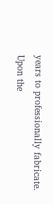years to professionally fabricate. Upon the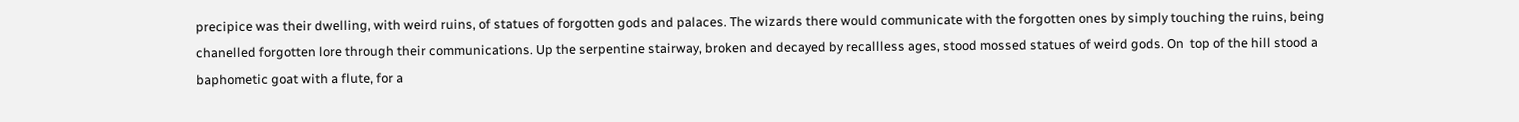precipice was their dwelling, with weird ruins, of statues of forgotten gods and palaces. The wizards there would communicate with the forgotten ones by simply touching the ruins, being chanelled forgotten lore through their communications. Up the serpentine stairway, broken and decayed by recallless ages, stood mossed statues of weird gods. On  top of the hill stood a baphometic goat with a flute, for a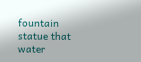fountain statue that water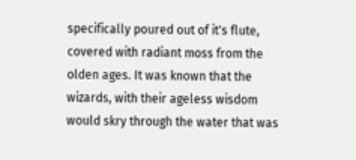specifically poured out of it's flute, covered with radiant moss from the olden ages. It was known that the wizards, with their ageless wisdom would skry through the water that was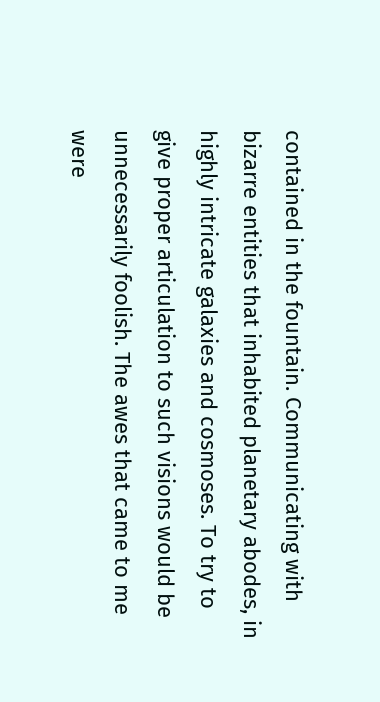contained in the fountain. Communicating with bizarre entities that inhabited planetary abodes, in highly intricate galaxies and cosmoses. To try to give proper articulation to such visions would be unnecessarily foolish. The awes that came to me were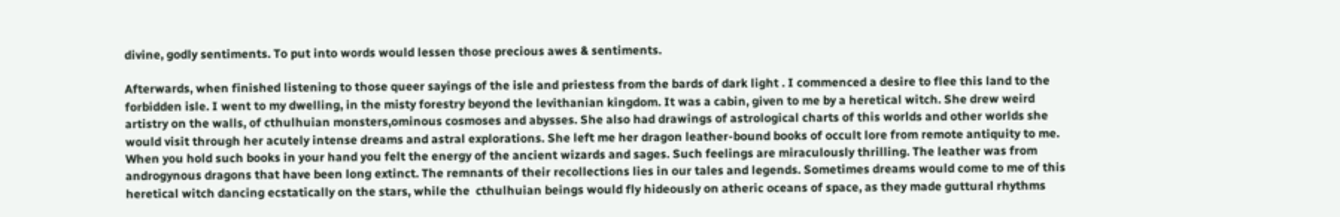divine, godly sentiments. To put into words would lessen those precious awes & sentiments.

Afterwards, when finished listening to those queer sayings of the isle and priestess from the bards of dark light . I commenced a desire to flee this land to the forbidden isle. I went to my dwelling, in the misty forestry beyond the levithanian kingdom. It was a cabin, given to me by a heretical witch. She drew weird artistry on the walls, of cthulhuian monsters,ominous cosmoses and abysses. She also had drawings of astrological charts of this worlds and other worlds she would visit through her acutely intense dreams and astral explorations. She left me her dragon leather-bound books of occult lore from remote antiquity to me. When you hold such books in your hand you felt the energy of the ancient wizards and sages. Such feelings are miraculously thrilling. The leather was from androgynous dragons that have been long extinct. The remnants of their recollections lies in our tales and legends. Sometimes dreams would come to me of this heretical witch dancing ecstatically on the stars, while the  cthulhuian beings would fly hideously on atheric oceans of space, as they made guttural rhythms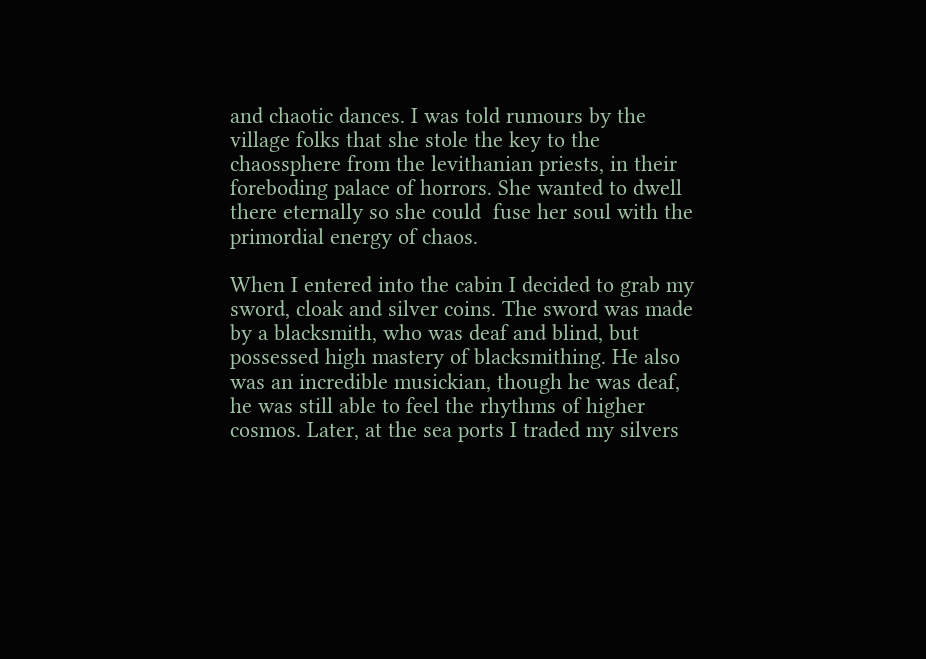and chaotic dances. I was told rumours by the village folks that she stole the key to the chaossphere from the levithanian priests, in their foreboding palace of horrors. She wanted to dwell there eternally so she could  fuse her soul with the primordial energy of chaos.

When I entered into the cabin I decided to grab my sword, cloak and silver coins. The sword was made by a blacksmith, who was deaf and blind, but possessed high mastery of blacksmithing. He also was an incredible musickian, though he was deaf, he was still able to feel the rhythms of higher cosmos. Later, at the sea ports I traded my silvers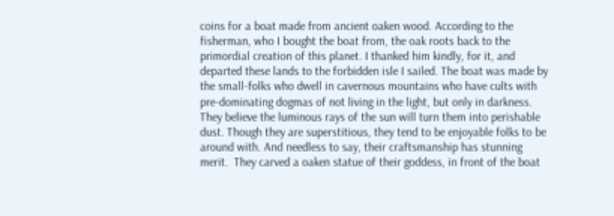coins for a boat made from ancient oaken wood. According to the fisherman, who I bought the boat from, the oak roots back to the primordial creation of this planet. I thanked him kindly, for it, and departed these lands to the forbidden isle I sailed. The boat was made by the small-folks who dwell in cavernous mountains who have cults with pre-dominating dogmas of not living in the light, but only in darkness. They believe the luminous rays of the sun will turn them into perishable dust. Though they are superstitious, they tend to be enjoyable folks to be around with. And needless to say, their craftsmanship has stunning merit.  They carved a oaken statue of their goddess, in front of the boat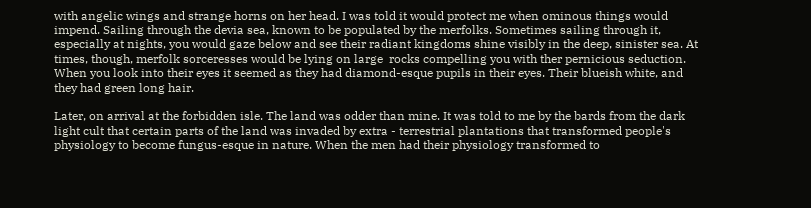with angelic wings and strange horns on her head. I was told it would protect me when ominous things would impend. Sailing through the devia sea, known to be populated by the merfolks. Sometimes sailing through it, especially at nights, you would gaze below and see their radiant kingdoms shine visibly in the deep, sinister sea. At times, though, merfolk sorceresses would be lying on large  rocks compelling you with ther pernicious seduction. When you look into their eyes it seemed as they had diamond-esque pupils in their eyes. Their blueish white, and they had green long hair.

Later, on arrival at the forbidden isle. The land was odder than mine. It was told to me by the bards from the dark light cult that certain parts of the land was invaded by extra - terrestrial plantations that transformed people's physiology to become fungus-esque in nature. When the men had their physiology transformed to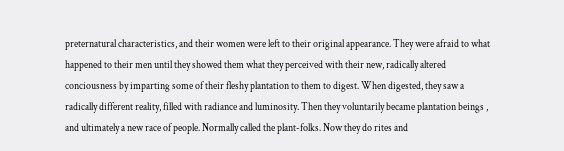preternatural characteristics, and their women were left to their original appearance. They were afraid to what happened to their men until they showed them what they perceived with their new, radically altered conciousness by imparting some of their fleshy plantation to them to digest. When digested, they saw a radically different reality, filled with radiance and luminosity. Then they voluntarily became plantation beings , and ultimately a new race of people. Normally called the plant-folks. Now they do rites and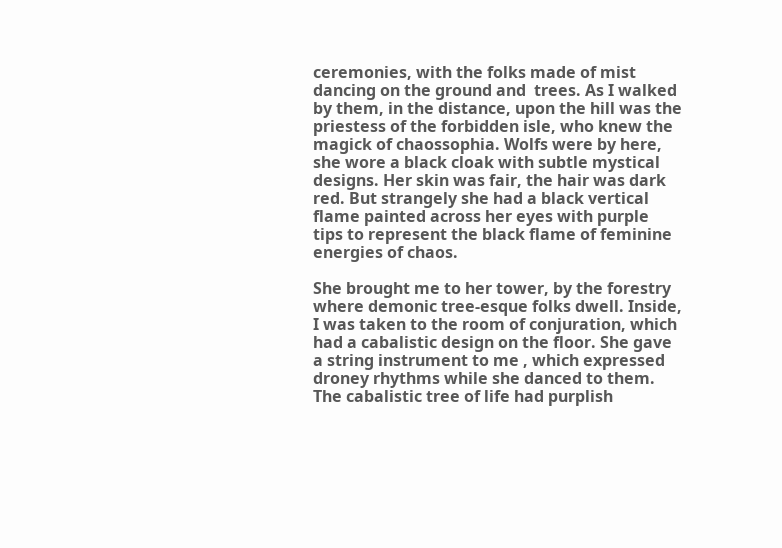ceremonies, with the folks made of mist dancing on the ground and  trees. As I walked by them, in the distance, upon the hill was the priestess of the forbidden isle, who knew the magick of chaossophia. Wolfs were by here, she wore a black cloak with subtle mystical designs. Her skin was fair, the hair was dark red. But strangely she had a black vertical flame painted across her eyes with purple tips to represent the black flame of feminine energies of chaos.

She brought me to her tower, by the forestry where demonic tree-esque folks dwell. Inside, I was taken to the room of conjuration, which had a cabalistic design on the floor. She gave a string instrument to me , which expressed droney rhythms while she danced to them. The cabalistic tree of life had purplish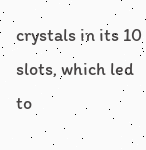crystals in its 10 slots, which led to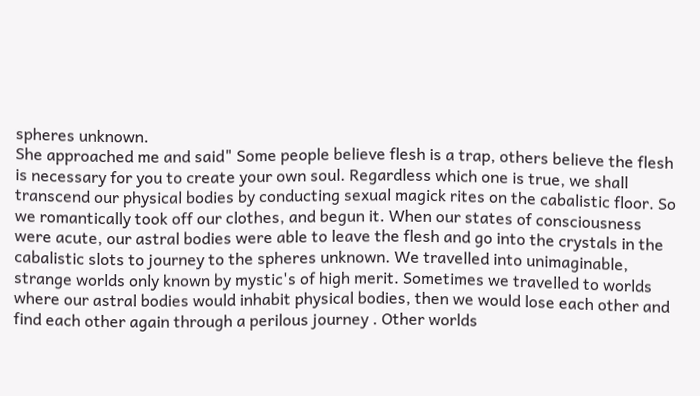spheres unknown.
She approached me and said" Some people believe flesh is a trap, others believe the flesh is necessary for you to create your own soul. Regardless which one is true, we shall transcend our physical bodies by conducting sexual magick rites on the cabalistic floor. So we romantically took off our clothes, and begun it. When our states of consciousness were acute, our astral bodies were able to leave the flesh and go into the crystals in the cabalistic slots to journey to the spheres unknown. We travelled into unimaginable, strange worlds only known by mystic's of high merit. Sometimes we travelled to worlds where our astral bodies would inhabit physical bodies, then we would lose each other and find each other again through a perilous journey . Other worlds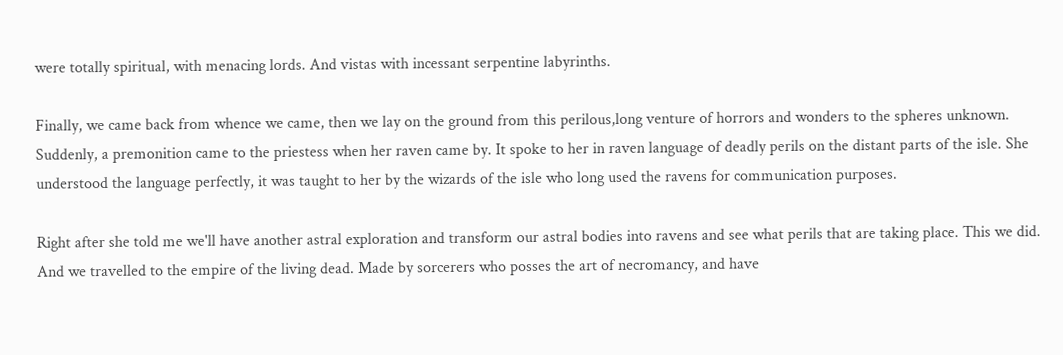were totally spiritual, with menacing lords. And vistas with incessant serpentine labyrinths.

Finally, we came back from whence we came, then we lay on the ground from this perilous,long venture of horrors and wonders to the spheres unknown. Suddenly, a premonition came to the priestess when her raven came by. It spoke to her in raven language of deadly perils on the distant parts of the isle. She understood the language perfectly, it was taught to her by the wizards of the isle who long used the ravens for communication purposes.

Right after she told me we'll have another astral exploration and transform our astral bodies into ravens and see what perils that are taking place. This we did. And we travelled to the empire of the living dead. Made by sorcerers who posses the art of necromancy, and have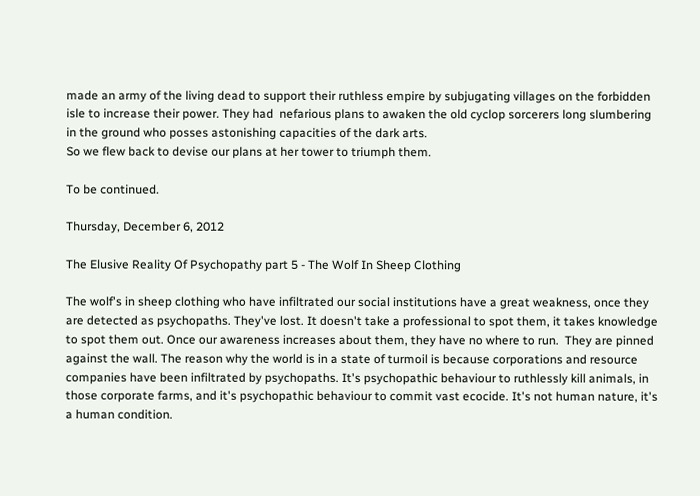made an army of the living dead to support their ruthless empire by subjugating villages on the forbidden isle to increase their power. They had  nefarious plans to awaken the old cyclop sorcerers long slumbering in the ground who posses astonishing capacities of the dark arts.
So we flew back to devise our plans at her tower to triumph them.

To be continued.

Thursday, December 6, 2012

The Elusive Reality Of Psychopathy part 5 - The Wolf In Sheep Clothing

The wolf's in sheep clothing who have infiltrated our social institutions have a great weakness, once they are detected as psychopaths. They've lost. It doesn't take a professional to spot them, it takes knowledge to spot them out. Once our awareness increases about them, they have no where to run.  They are pinned against the wall. The reason why the world is in a state of turmoil is because corporations and resource companies have been infiltrated by psychopaths. It's psychopathic behaviour to ruthlessly kill animals, in those corporate farms, and it's psychopathic behaviour to commit vast ecocide. It's not human nature, it's a human condition.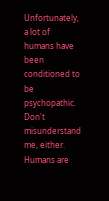Unfortunately, a lot of humans have been conditioned to be psychopathic. Don't misunderstand me, either. Humans are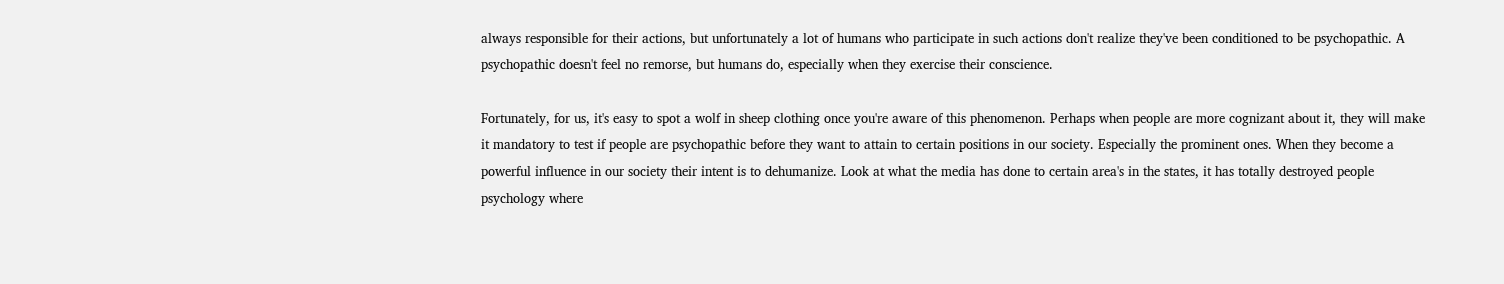always responsible for their actions, but unfortunately a lot of humans who participate in such actions don't realize they've been conditioned to be psychopathic. A psychopathic doesn't feel no remorse, but humans do, especially when they exercise their conscience.

Fortunately, for us, it's easy to spot a wolf in sheep clothing once you're aware of this phenomenon. Perhaps when people are more cognizant about it, they will make it mandatory to test if people are psychopathic before they want to attain to certain positions in our society. Especially the prominent ones. When they become a powerful influence in our society their intent is to dehumanize. Look at what the media has done to certain area's in the states, it has totally destroyed people psychology where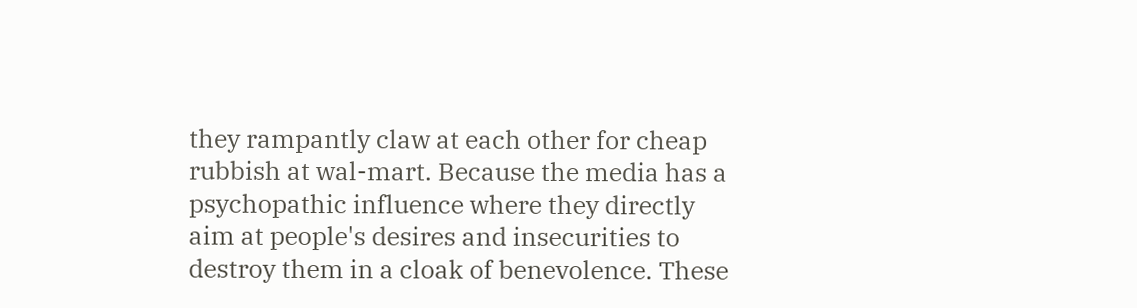they rampantly claw at each other for cheap rubbish at wal-mart. Because the media has a psychopathic influence where they directly aim at people's desires and insecurities to destroy them in a cloak of benevolence. These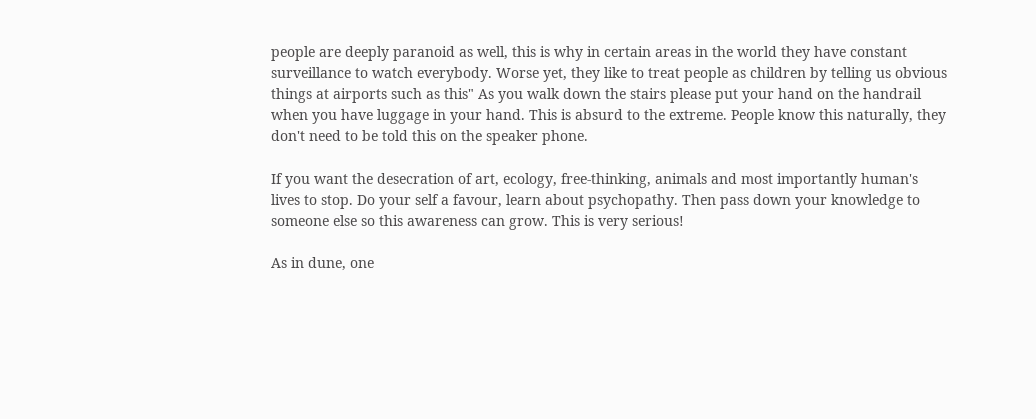people are deeply paranoid as well, this is why in certain areas in the world they have constant surveillance to watch everybody. Worse yet, they like to treat people as children by telling us obvious things at airports such as this" As you walk down the stairs please put your hand on the handrail when you have luggage in your hand. This is absurd to the extreme. People know this naturally, they don't need to be told this on the speaker phone.

If you want the desecration of art, ecology, free-thinking, animals and most importantly human's lives to stop. Do your self a favour, learn about psychopathy. Then pass down your knowledge to someone else so this awareness can grow. This is very serious!

As in dune, one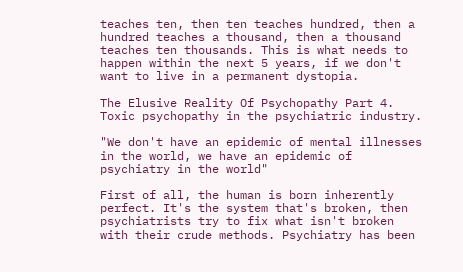teaches ten, then ten teaches hundred, then a hundred teaches a thousand, then a thousand teaches ten thousands. This is what needs to happen within the next 5 years, if we don't want to live in a permanent dystopia.

The Elusive Reality Of Psychopathy Part 4. Toxic psychopathy in the psychiatric industry.

"We don't have an epidemic of mental illnesses in the world, we have an epidemic of psychiatry in the world"

First of all, the human is born inherently perfect. It's the system that's broken, then psychiatrists try to fix what isn't broken with their crude methods. Psychiatry has been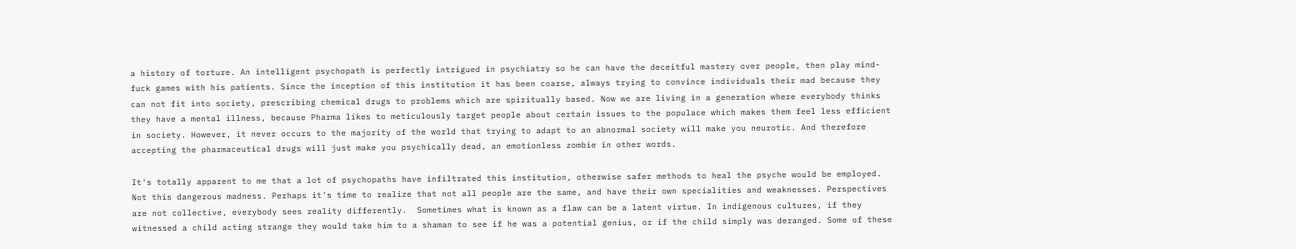a history of torture. An intelligent psychopath is perfectly intrigued in psychiatry so he can have the deceitful mastery over people, then play mind-fuck games with his patients. Since the inception of this institution it has been coarse, always trying to convince individuals their mad because they can not fit into society, prescribing chemical drugs to problems which are spiritually based. Now we are living in a generation where everybody thinks they have a mental illness, because Pharma likes to meticulously target people about certain issues to the populace which makes them feel less efficient in society. However, it never occurs to the majority of the world that trying to adapt to an abnormal society will make you neurotic. And therefore accepting the pharmaceutical drugs will just make you psychically dead, an emotionless zombie in other words.

It's totally apparent to me that a lot of psychopaths have infiltrated this institution, otherwise safer methods to heal the psyche would be employed. Not this dangerous madness. Perhaps it's time to realize that not all people are the same, and have their own specialities and weaknesses. Perspectives are not collective, everybody sees reality differently.  Sometimes what is known as a flaw can be a latent virtue. In indigenous cultures, if they witnessed a child acting strange they would take him to a shaman to see if he was a potential genius, or if the child simply was deranged. Some of these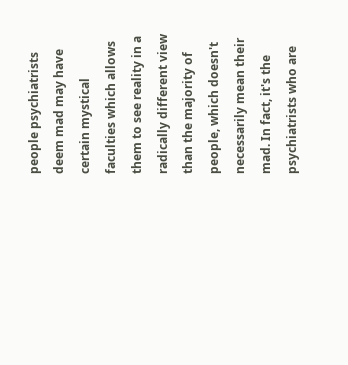people psychiatrists  deem mad may have certain mystical faculties which allows them to see reality in a radically different view than the majority of people, which doesn't necessarily mean their mad. In fact, it's the psychiatrists who are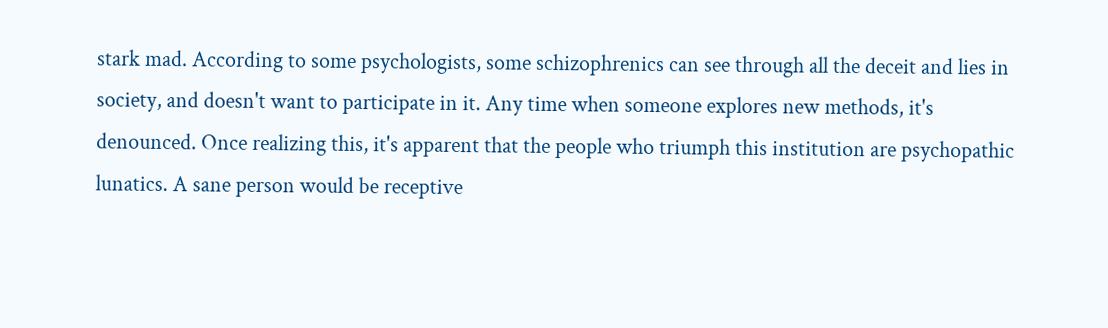stark mad. According to some psychologists, some schizophrenics can see through all the deceit and lies in society, and doesn't want to participate in it. Any time when someone explores new methods, it's denounced. Once realizing this, it's apparent that the people who triumph this institution are psychopathic lunatics. A sane person would be receptive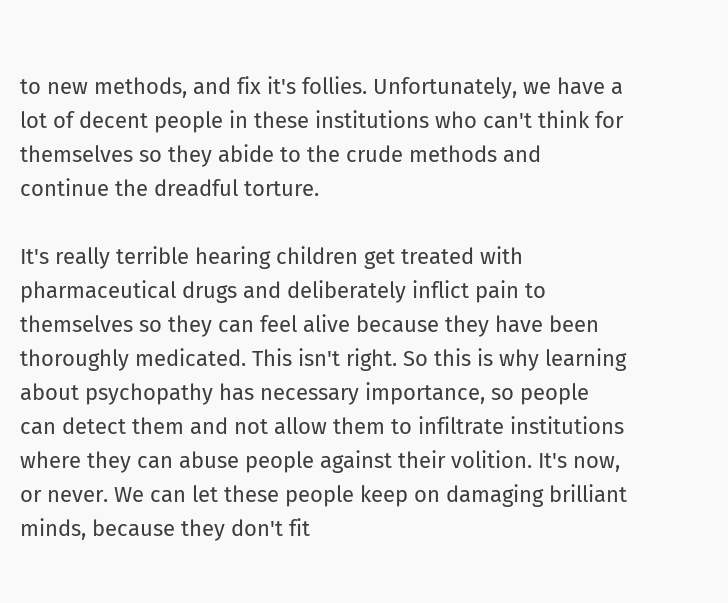to new methods, and fix it's follies. Unfortunately, we have a lot of decent people in these institutions who can't think for themselves so they abide to the crude methods and continue the dreadful torture.

It's really terrible hearing children get treated with pharmaceutical drugs and deliberately inflict pain to themselves so they can feel alive because they have been thoroughly medicated. This isn't right. So this is why learning about psychopathy has necessary importance, so people can detect them and not allow them to infiltrate institutions where they can abuse people against their volition. It's now, or never. We can let these people keep on damaging brilliant minds, because they don't fit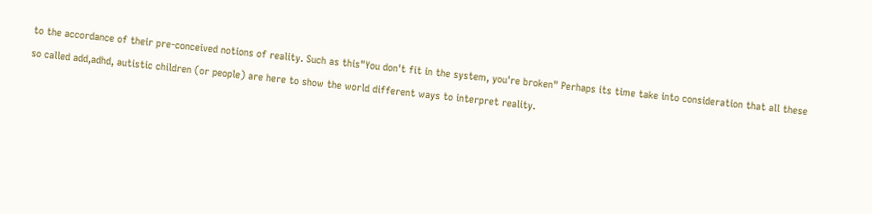to the accordance of their pre-conceived notions of reality. Such as this"You don't fit in the system, you're broken" Perhaps its time take into consideration that all these so called add,adhd, autistic children (or people) are here to show the world different ways to interpret reality.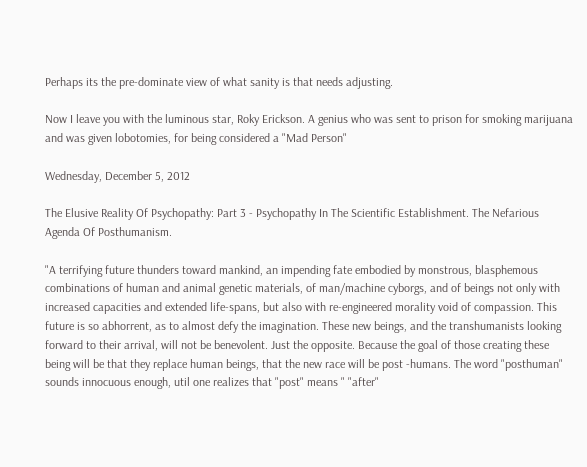Perhaps its the pre-dominate view of what sanity is that needs adjusting.

Now I leave you with the luminous star, Roky Erickson. A genius who was sent to prison for smoking marijuana and was given lobotomies, for being considered a "Mad Person"

Wednesday, December 5, 2012

The Elusive Reality Of Psychopathy: Part 3 - Psychopathy In The Scientific Establishment. The Nefarious Agenda Of Posthumanism.

"A terrifying future thunders toward mankind, an impending fate embodied by monstrous, blasphemous combinations of human and animal genetic materials, of man/machine cyborgs, and of beings not only with increased capacities and extended life-spans, but also with re-engineered morality void of compassion. This future is so abhorrent, as to almost defy the imagination. These new beings, and the transhumanists looking forward to their arrival, will not be benevolent. Just the opposite. Because the goal of those creating these being will be that they replace human beings, that the new race will be post -humans. The word "posthuman" sounds innocuous enough, util one realizes that "post" means " "after"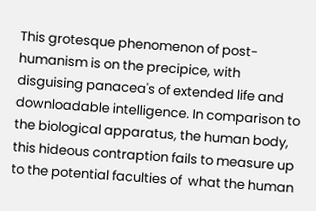This grotesque phenomenon of post-humanism is on the precipice, with disguising panacea's of extended life and downloadable intelligence. In comparison to the biological apparatus, the human body, this hideous contraption fails to measure up to the potential faculties of  what the human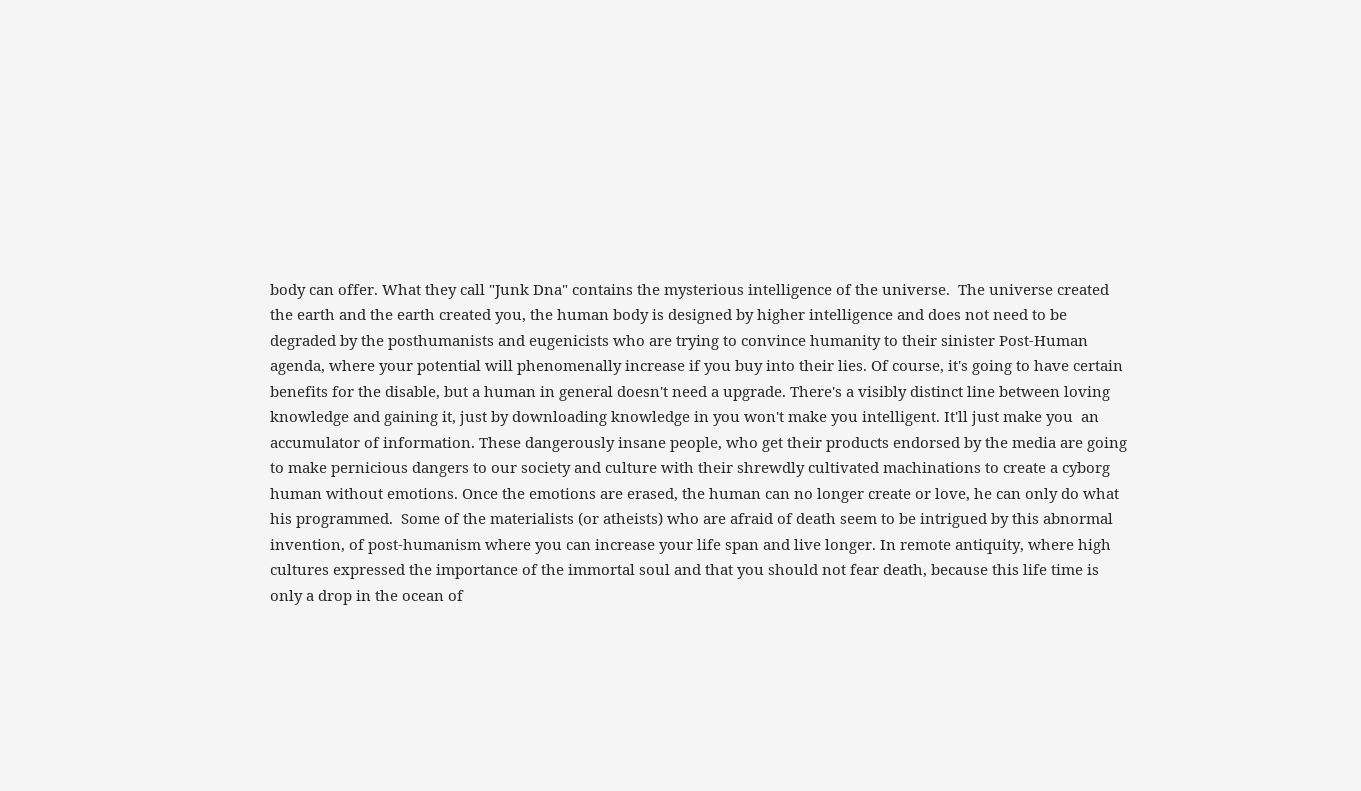body can offer. What they call "Junk Dna" contains the mysterious intelligence of the universe.  The universe created the earth and the earth created you, the human body is designed by higher intelligence and does not need to be degraded by the posthumanists and eugenicists who are trying to convince humanity to their sinister Post-Human agenda, where your potential will phenomenally increase if you buy into their lies. Of course, it's going to have certain benefits for the disable, but a human in general doesn't need a upgrade. There's a visibly distinct line between loving knowledge and gaining it, just by downloading knowledge in you won't make you intelligent. It'll just make you  an accumulator of information. These dangerously insane people, who get their products endorsed by the media are going to make pernicious dangers to our society and culture with their shrewdly cultivated machinations to create a cyborg human without emotions. Once the emotions are erased, the human can no longer create or love, he can only do what his programmed.  Some of the materialists (or atheists) who are afraid of death seem to be intrigued by this abnormal invention, of post-humanism where you can increase your life span and live longer. In remote antiquity, where high cultures expressed the importance of the immortal soul and that you should not fear death, because this life time is only a drop in the ocean of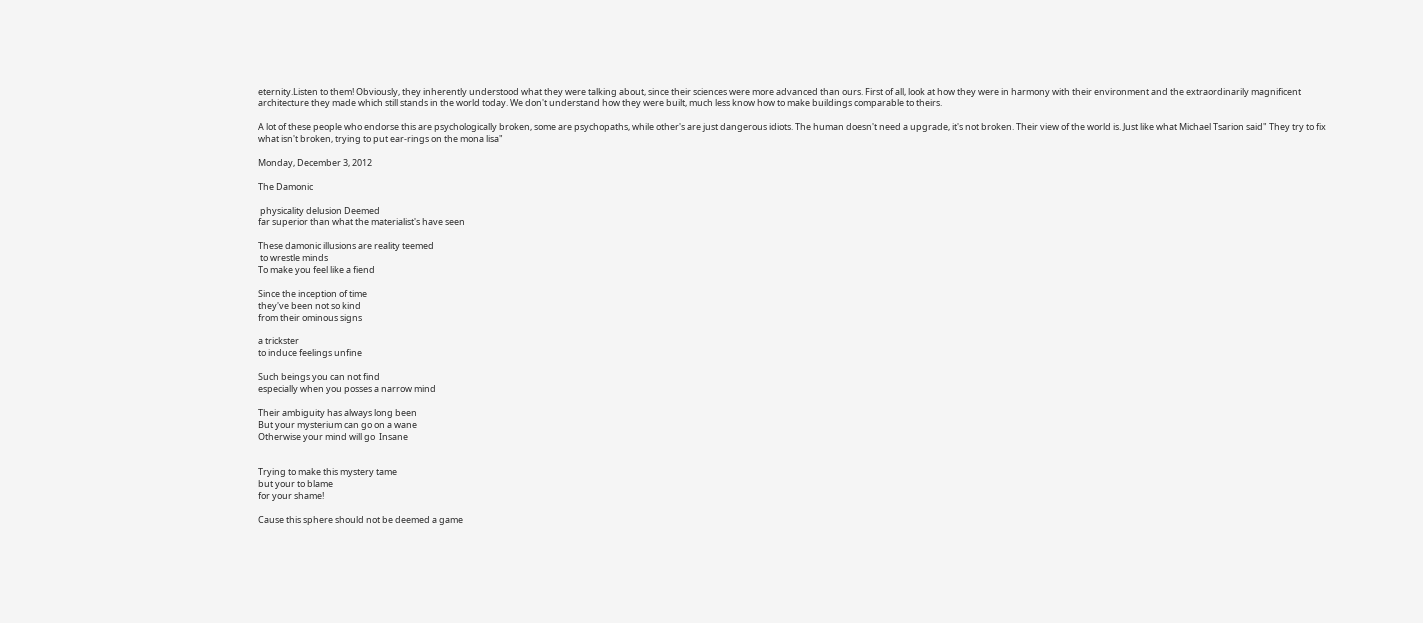eternity.Listen to them! Obviously, they inherently understood what they were talking about, since their sciences were more advanced than ours. First of all, look at how they were in harmony with their environment and the extraordinarily magnificent architecture they made which still stands in the world today. We don't understand how they were built, much less know how to make buildings comparable to theirs.

A lot of these people who endorse this are psychologically broken, some are psychopaths, while other's are just dangerous idiots. The human doesn't need a upgrade, it's not broken. Their view of the world is. Just like what Michael Tsarion said" They try to fix what isn't broken, trying to put ear-rings on the mona lisa"

Monday, December 3, 2012

The Damonic

 physicality delusion Deemed
far superior than what the materialist's have seen

These damonic illusions are reality teemed
 to wrestle minds
To make you feel like a fiend

Since the inception of time
they've been not so kind
from their ominous signs

a trickster
to induce feelings unfine

Such beings you can not find
especially when you posses a narrow mind

Their ambiguity has always long been
But your mysterium can go on a wane
Otherwise your mind will go  Insane


Trying to make this mystery tame
but your to blame
for your shame!

Cause this sphere should not be deemed a game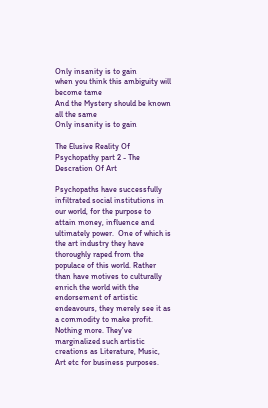Only insanity is to gain
when you think this ambiguity will become tame
And the Mystery should be known all the same
Only insanity is to gain

The Elusive Reality Of Psychopathy part 2 - The Descration Of Art

Psychopaths have successfully infiltrated social institutions in our world, for the purpose to attain money, influence and ultimately power.  One of which is the art industry they have thoroughly raped from the populace of this world. Rather than have motives to culturally enrich the world with the endorsement of artistic endeavours, they merely see it as a commodity to make profit. Nothing more. They've marginalized such artistic creations as Literature, Music, Art etc for business purposes.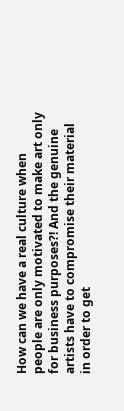How can we have a real culture when people are only motivated to make art only for business purposes?! And the genuine artists have to compromise their material in order to get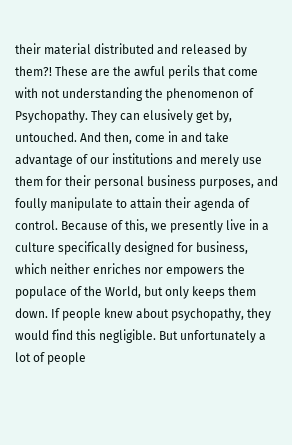their material distributed and released by them?! These are the awful perils that come with not understanding the phenomenon of Psychopathy. They can elusively get by, untouched. And then, come in and take advantage of our institutions and merely use them for their personal business purposes, and foully manipulate to attain their agenda of control. Because of this, we presently live in a culture specifically designed for business, which neither enriches nor empowers the populace of the World, but only keeps them down. If people knew about psychopathy, they would find this negligible. But unfortunately a lot of people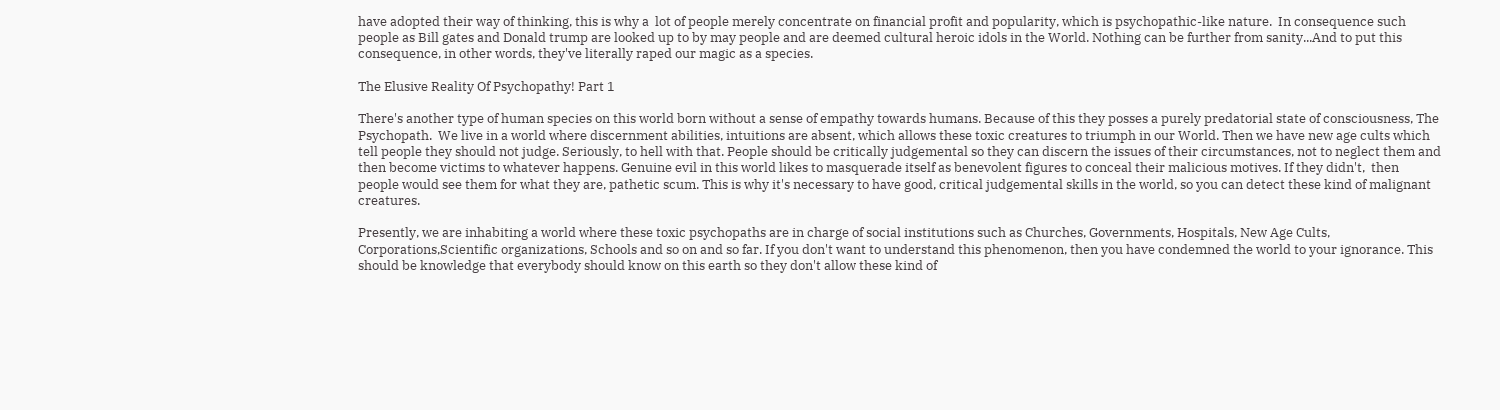have adopted their way of thinking, this is why a  lot of people merely concentrate on financial profit and popularity, which is psychopathic-like nature.  In consequence such people as Bill gates and Donald trump are looked up to by may people and are deemed cultural heroic idols in the World. Nothing can be further from sanity...And to put this consequence, in other words, they've literally raped our magic as a species.

The Elusive Reality Of Psychopathy! Part 1

There's another type of human species on this world born without a sense of empathy towards humans. Because of this they posses a purely predatorial state of consciousness, The Psychopath.  We live in a world where discernment abilities, intuitions are absent, which allows these toxic creatures to triumph in our World. Then we have new age cults which tell people they should not judge. Seriously, to hell with that. People should be critically judgemental so they can discern the issues of their circumstances, not to neglect them and then become victims to whatever happens. Genuine evil in this world likes to masquerade itself as benevolent figures to conceal their malicious motives. If they didn't,  then people would see them for what they are, pathetic scum. This is why it's necessary to have good, critical judgemental skills in the world, so you can detect these kind of malignant creatures.

Presently, we are inhabiting a world where these toxic psychopaths are in charge of social institutions such as Churches, Governments, Hospitals, New Age Cults, Corporations,Scientific organizations, Schools and so on and so far. If you don't want to understand this phenomenon, then you have condemned the world to your ignorance. This should be knowledge that everybody should know on this earth so they don't allow these kind of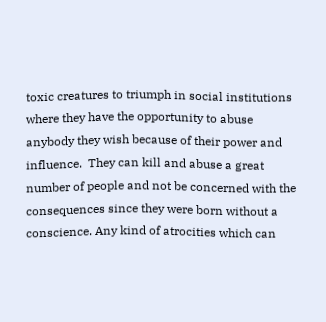toxic creatures to triumph in social institutions where they have the opportunity to abuse anybody they wish because of their power and influence.  They can kill and abuse a great number of people and not be concerned with the consequences since they were born without a conscience. Any kind of atrocities which can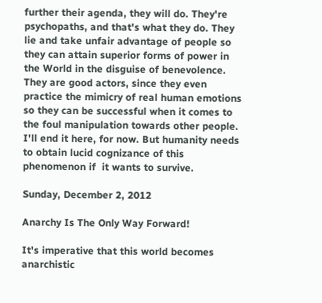further their agenda, they will do. They're psychopaths, and that's what they do. They lie and take unfair advantage of people so they can attain superior forms of power in the World in the disguise of benevolence. They are good actors, since they even practice the mimicry of real human emotions so they can be successful when it comes to the foul manipulation towards other people.  I'll end it here, for now. But humanity needs to obtain lucid cognizance of this phenomenon if  it wants to survive.

Sunday, December 2, 2012

Anarchy Is The Only Way Forward!

It's imperative that this world becomes anarchistic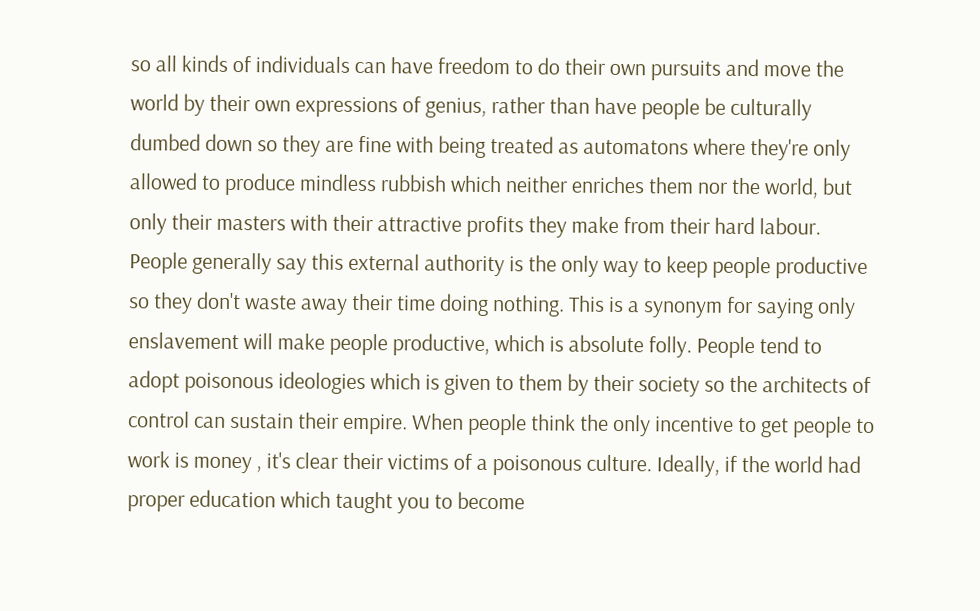so all kinds of individuals can have freedom to do their own pursuits and move the world by their own expressions of genius, rather than have people be culturally dumbed down so they are fine with being treated as automatons where they're only allowed to produce mindless rubbish which neither enriches them nor the world, but only their masters with their attractive profits they make from their hard labour.
People generally say this external authority is the only way to keep people productive so they don't waste away their time doing nothing. This is a synonym for saying only enslavement will make people productive, which is absolute folly. People tend to adopt poisonous ideologies which is given to them by their society so the architects of control can sustain their empire. When people think the only incentive to get people to work is money , it's clear their victims of a poisonous culture. Ideally, if the world had proper education which taught you to become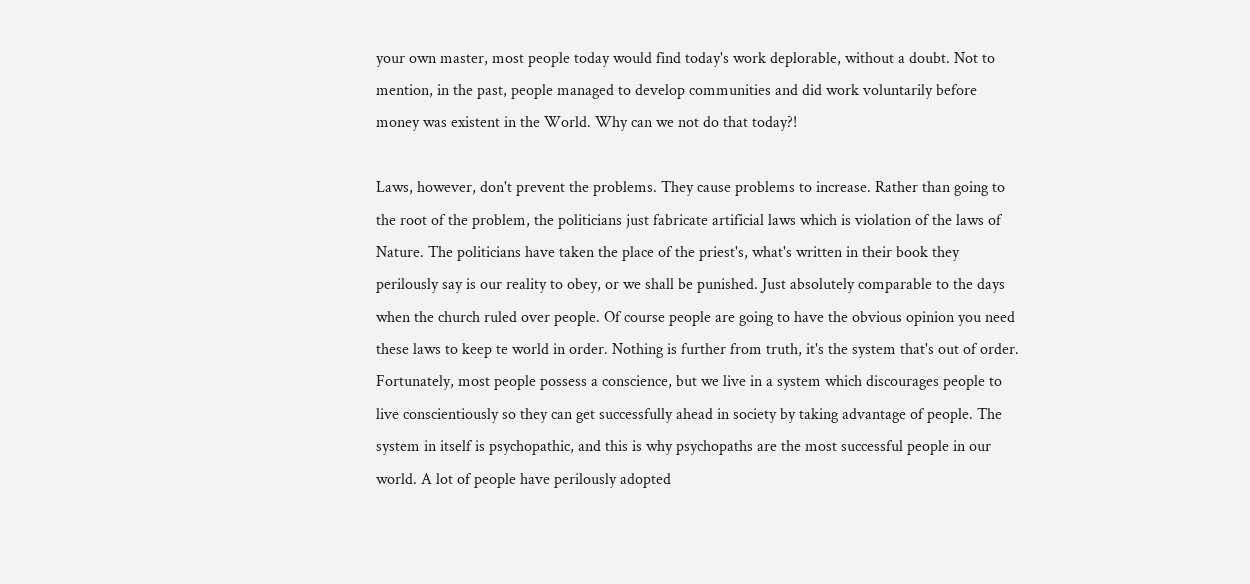your own master, most people today would find today's work deplorable, without a doubt. Not to mention, in the past, people managed to develop communities and did work voluntarily before money was existent in the World. Why can we not do that today?!

Laws, however, don't prevent the problems. They cause problems to increase. Rather than going to the root of the problem, the politicians just fabricate artificial laws which is violation of the laws of Nature. The politicians have taken the place of the priest's, what's written in their book they perilously say is our reality to obey, or we shall be punished. Just absolutely comparable to the days when the church ruled over people. Of course people are going to have the obvious opinion you need these laws to keep te world in order. Nothing is further from truth, it's the system that's out of order. Fortunately, most people possess a conscience, but we live in a system which discourages people to live conscientiously so they can get successfully ahead in society by taking advantage of people. The system in itself is psychopathic, and this is why psychopaths are the most successful people in our world. A lot of people have perilously adopted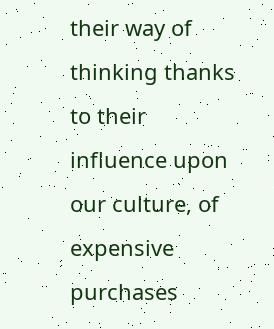their way of thinking thanks to their influence upon our culture, of expensive purchases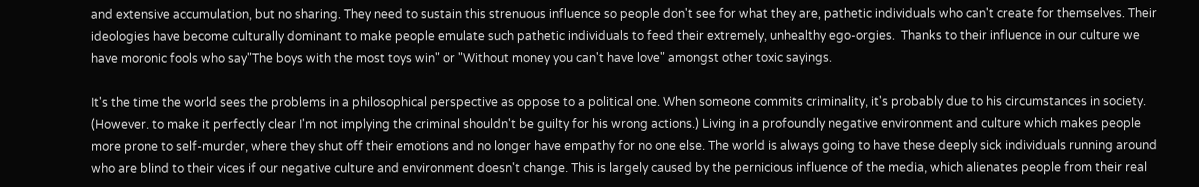and extensive accumulation, but no sharing. They need to sustain this strenuous influence so people don't see for what they are, pathetic individuals who can't create for themselves. Their ideologies have become culturally dominant to make people emulate such pathetic individuals to feed their extremely, unhealthy ego-orgies.  Thanks to their influence in our culture we have moronic fools who say"The boys with the most toys win" or "Without money you can't have love" amongst other toxic sayings.

It's the time the world sees the problems in a philosophical perspective as oppose to a political one. When someone commits criminality, it's probably due to his circumstances in society. (However. to make it perfectly clear I'm not implying the criminal shouldn't be guilty for his wrong actions.) Living in a profoundly negative environment and culture which makes people more prone to self-murder, where they shut off their emotions and no longer have empathy for no one else. The world is always going to have these deeply sick individuals running around who are blind to their vices if our negative culture and environment doesn't change. This is largely caused by the pernicious influence of the media, which alienates people from their real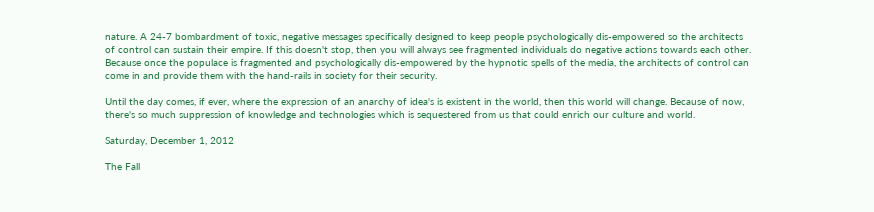nature. A 24-7 bombardment of toxic, negative messages specifically designed to keep people psychologically dis-empowered so the architects of control can sustain their empire. If this doesn't stop, then you will always see fragmented individuals do negative actions towards each other. Because once the populace is fragmented and psychologically dis-empowered by the hypnotic spells of the media, the architects of control can come in and provide them with the hand-rails in society for their security.

Until the day comes, if ever, where the expression of an anarchy of idea's is existent in the world, then this world will change. Because of now, there's so much suppression of knowledge and technologies which is sequestered from us that could enrich our culture and world.

Saturday, December 1, 2012

The Fall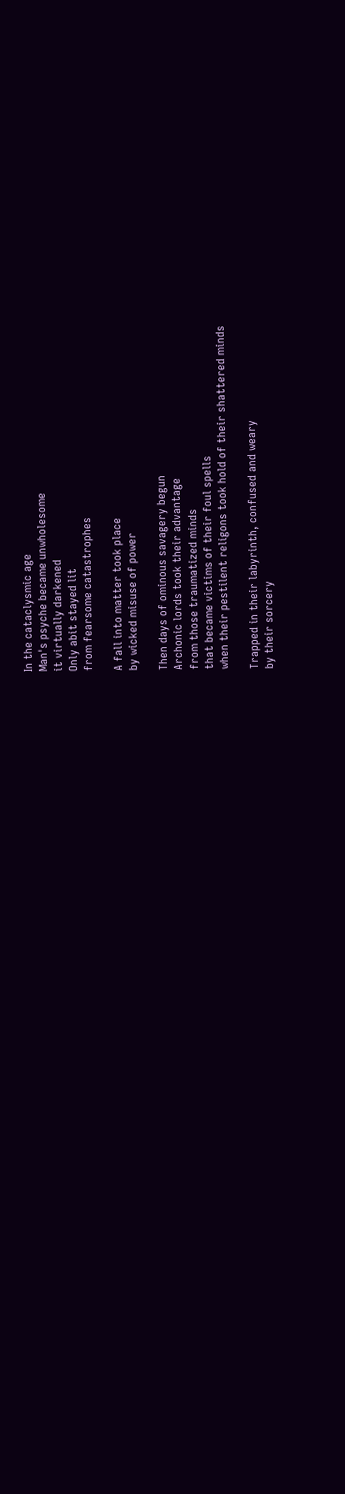In the cataclysmic age
Man's psyche became unwholesome
it virtually darkened
Only abit stayed lit
from fearsome catastrophes

A fall into matter took place
by wicked misuse of power

Then days of ominous savagery begun
Archonic lords took their advantage
from those traumatized minds
that became victims of their foul spells
when their pestilent religons took hold of their shattered minds

Trapped in their labyrinth, confused and weary
by their sorcery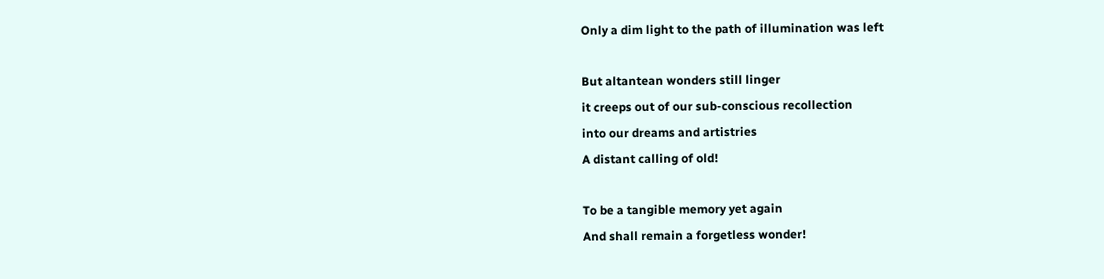Only a dim light to the path of illumination was left

But altantean wonders still linger
it creeps out of our sub-conscious recollection
into our dreams and artistries
A distant calling of old!

To be a tangible memory yet again
And shall remain a forgetless wonder!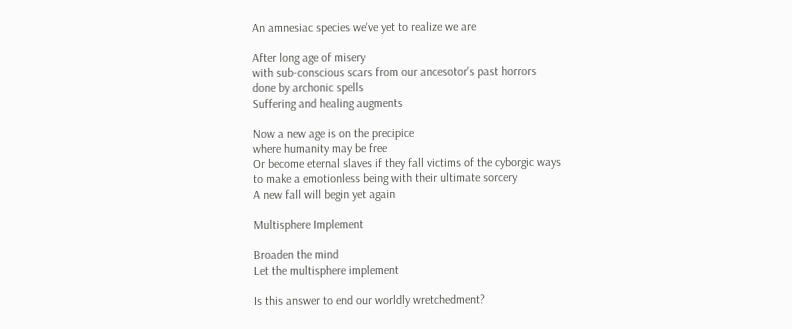An amnesiac species we've yet to realize we are

After long age of misery
with sub-conscious scars from our ancesotor's past horrors
done by archonic spells
Suffering and healing augments

Now a new age is on the precipice
where humanity may be free
Or become eternal slaves if they fall victims of the cyborgic ways
to make a emotionless being with their ultimate sorcery
A new fall will begin yet again

Multisphere Implement

Broaden the mind
Let the multisphere implement

Is this answer to end our worldly wretchedment?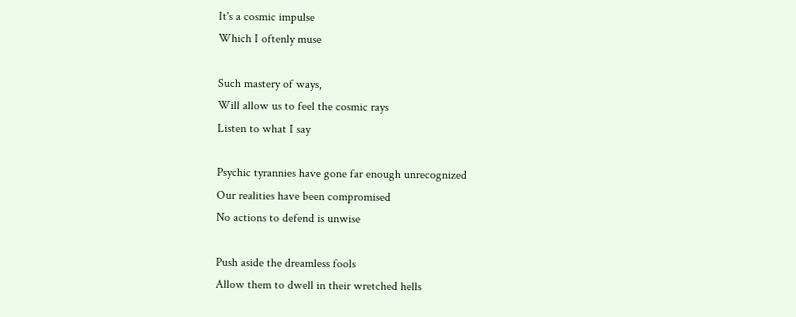It's a cosmic impulse
Which I oftenly muse

Such mastery of ways,
Will allow us to feel the cosmic rays
Listen to what I say

Psychic tyrannies have gone far enough unrecognized
Our realities have been compromised
No actions to defend is unwise

Push aside the dreamless fools
Allow them to dwell in their wretched hells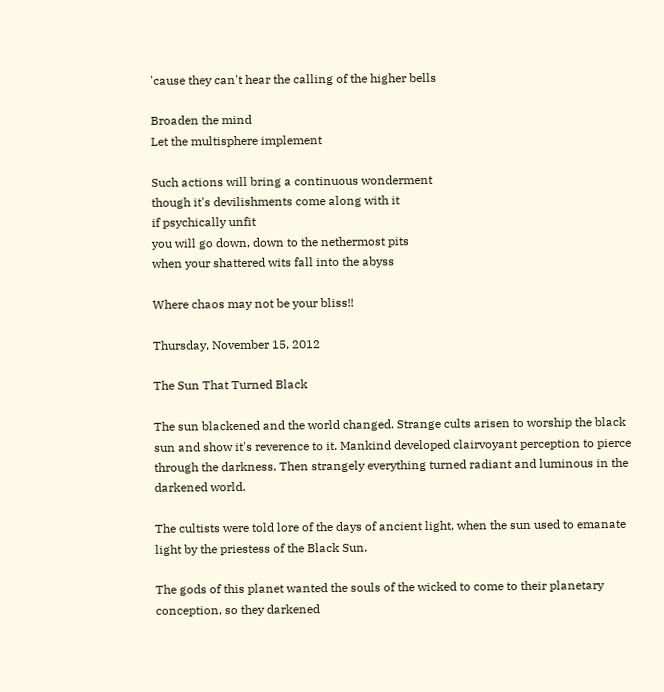'cause they can't hear the calling of the higher bells

Broaden the mind
Let the multisphere implement

Such actions will bring a continuous wonderment
though it's devilishments come along with it
if psychically unfit
you will go down, down to the nethermost pits
when your shattered wits fall into the abyss

Where chaos may not be your bliss!!

Thursday, November 15, 2012

The Sun That Turned Black

The sun blackened and the world changed. Strange cults arisen to worship the black sun and show it's reverence to it. Mankind developed clairvoyant perception to pierce through the darkness. Then strangely everything turned radiant and luminous in the darkened world.

The cultists were told lore of the days of ancient light, when the sun used to emanate light by the priestess of the Black Sun.

The gods of this planet wanted the souls of the wicked to come to their planetary conception, so they darkened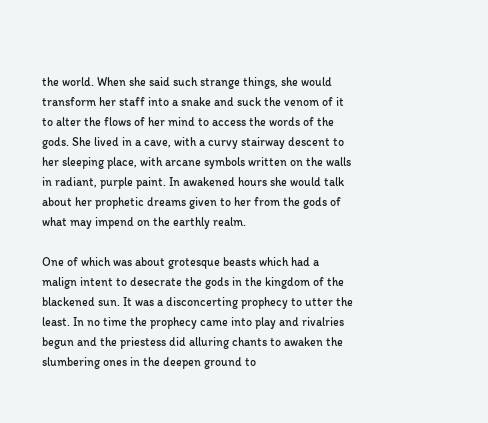the world. When she said such strange things, she would transform her staff into a snake and suck the venom of it to alter the flows of her mind to access the words of the gods. She lived in a cave, with a curvy stairway descent to her sleeping place, with arcane symbols written on the walls in radiant, purple paint. In awakened hours she would talk about her prophetic dreams given to her from the gods of what may impend on the earthly realm.

One of which was about grotesque beasts which had a malign intent to desecrate the gods in the kingdom of the blackened sun. It was a disconcerting prophecy to utter the least. In no time the prophecy came into play and rivalries begun and the priestess did alluring chants to awaken the slumbering ones in the deepen ground to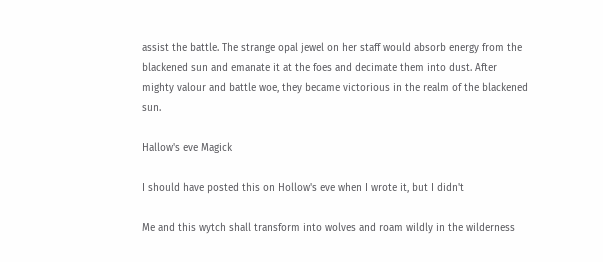assist the battle. The strange opal jewel on her staff would absorb energy from the blackened sun and emanate it at the foes and decimate them into dust. After mighty valour and battle woe, they became victorious in the realm of the blackened sun.

Hallow's eve Magick

I should have posted this on Hollow's eve when I wrote it, but I didn't

Me and this wytch shall transform into wolves and roam wildly in the wilderness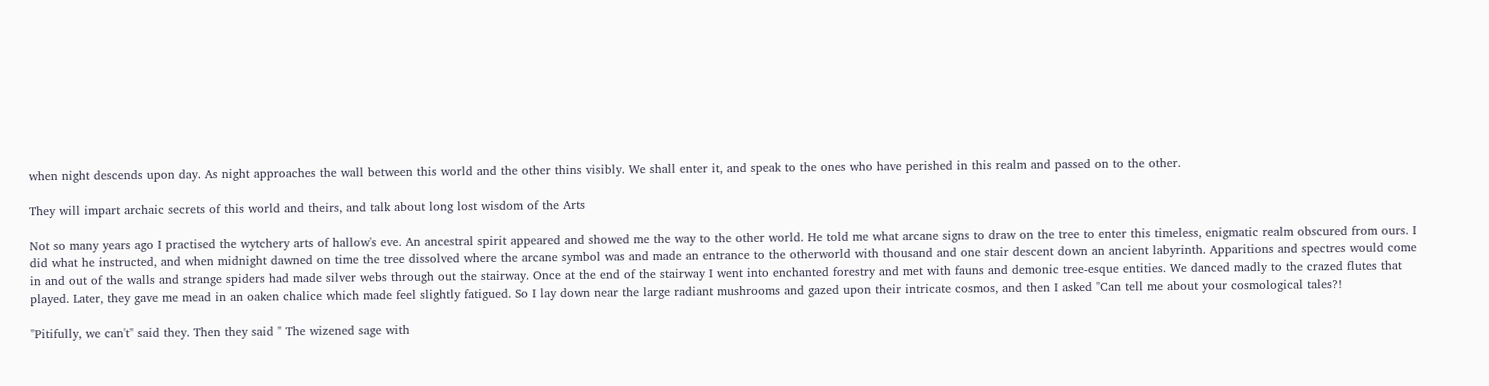when night descends upon day. As night approaches the wall between this world and the other thins visibly. We shall enter it, and speak to the ones who have perished in this realm and passed on to the other.

They will impart archaic secrets of this world and theirs, and talk about long lost wisdom of the Arts

Not so many years ago I practised the wytchery arts of hallow's eve. An ancestral spirit appeared and showed me the way to the other world. He told me what arcane signs to draw on the tree to enter this timeless, enigmatic realm obscured from ours. I did what he instructed, and when midnight dawned on time the tree dissolved where the arcane symbol was and made an entrance to the otherworld with thousand and one stair descent down an ancient labyrinth. Apparitions and spectres would come in and out of the walls and strange spiders had made silver webs through out the stairway. Once at the end of the stairway I went into enchanted forestry and met with fauns and demonic tree-esque entities. We danced madly to the crazed flutes that played. Later, they gave me mead in an oaken chalice which made feel slightly fatigued. So I lay down near the large radiant mushrooms and gazed upon their intricate cosmos, and then I asked "Can tell me about your cosmological tales?!

"Pitifully, we can't" said they. Then they said " The wizened sage with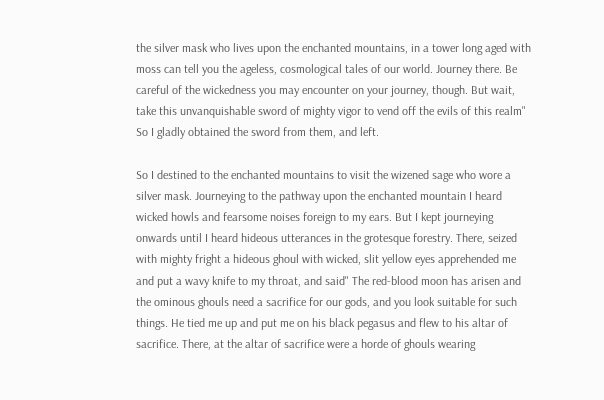the silver mask who lives upon the enchanted mountains, in a tower long aged with moss can tell you the ageless, cosmological tales of our world. Journey there. Be careful of the wickedness you may encounter on your journey, though. But wait, take this unvanquishable sword of mighty vigor to vend off the evils of this realm" So I gladly obtained the sword from them, and left.

So I destined to the enchanted mountains to visit the wizened sage who wore a silver mask. Journeying to the pathway upon the enchanted mountain I heard wicked howls and fearsome noises foreign to my ears. But I kept journeying onwards until I heard hideous utterances in the grotesque forestry. There, seized with mighty fright a hideous ghoul with wicked, slit yellow eyes apprehended me and put a wavy knife to my throat, and said" The red-blood moon has arisen and the ominous ghouls need a sacrifice for our gods, and you look suitable for such things. He tied me up and put me on his black pegasus and flew to his altar of sacrifice. There, at the altar of sacrifice were a horde of ghouls wearing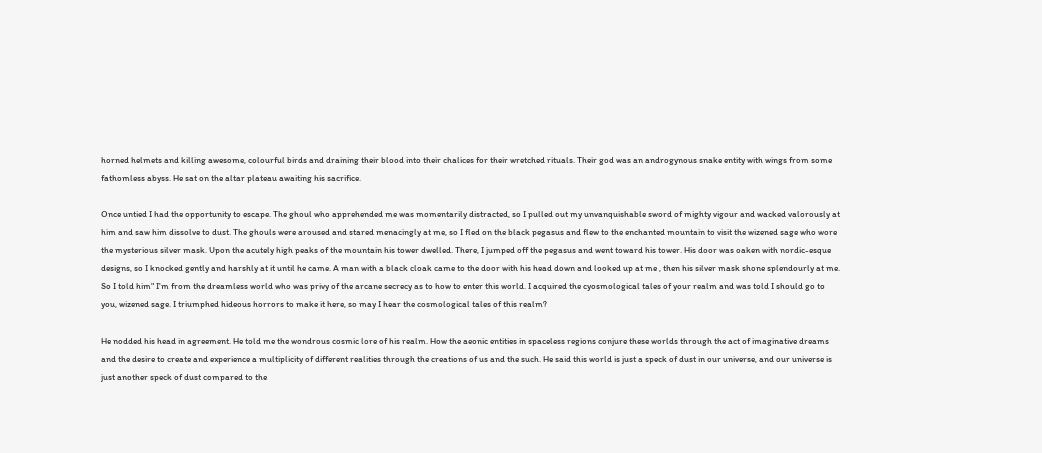horned helmets and killing awesome, colourful birds and draining their blood into their chalices for their wretched rituals. Their god was an androgynous snake entity with wings from some fathomless abyss. He sat on the altar plateau awaiting his sacrifice.

Once untied I had the opportunity to escape. The ghoul who apprehended me was momentarily distracted, so I pulled out my unvanquishable sword of mighty vigour and wacked valorously at him and saw him dissolve to dust. The ghouls were aroused and stared menacingly at me, so I fled on the black pegasus and flew to the enchanted mountain to visit the wizened sage who wore the mysterious silver mask. Upon the acutely high peaks of the mountain his tower dwelled. There, I jumped off the pegasus and went toward his tower. His door was oaken with nordic-esque designs, so I knocked gently and harshly at it until he came. A man with a black cloak came to the door with his head down and looked up at me , then his silver mask shone splendourly at me.
So I told him" I'm from the dreamless world who was privy of the arcane secrecy as to how to enter this world. I acquired the cyosmological tales of your realm and was told I should go to you, wizened sage. I triumphed hideous horrors to make it here, so may I hear the cosmological tales of this realm?

He nodded his head in agreement. He told me the wondrous cosmic lore of his realm. How the aeonic entities in spaceless regions conjure these worlds through the act of imaginative dreams and the desire to create and experience a multiplicity of different realities through the creations of us and the such. He said this world is just a speck of dust in our universe, and our universe is just another speck of dust compared to the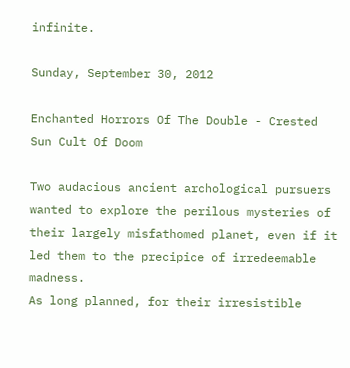infinite.

Sunday, September 30, 2012

Enchanted Horrors Of The Double - Crested Sun Cult Of Doom

Two audacious ancient archological pursuers wanted to explore the perilous mysteries of their largely misfathomed planet, even if it led them to the precipice of irredeemable madness.
As long planned, for their irresistible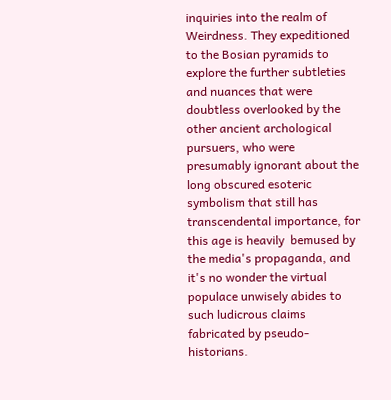inquiries into the realm of Weirdness. They expeditioned to the Bosian pyramids to explore the further subtleties and nuances that were doubtless overlooked by the other ancient archological pursuers, who were presumably ignorant about the long obscured esoteric symbolism that still has transcendental importance, for this age is heavily  bemused by the media's propaganda, and it's no wonder the virtual populace unwisely abides to such ludicrous claims fabricated by pseudo-historians.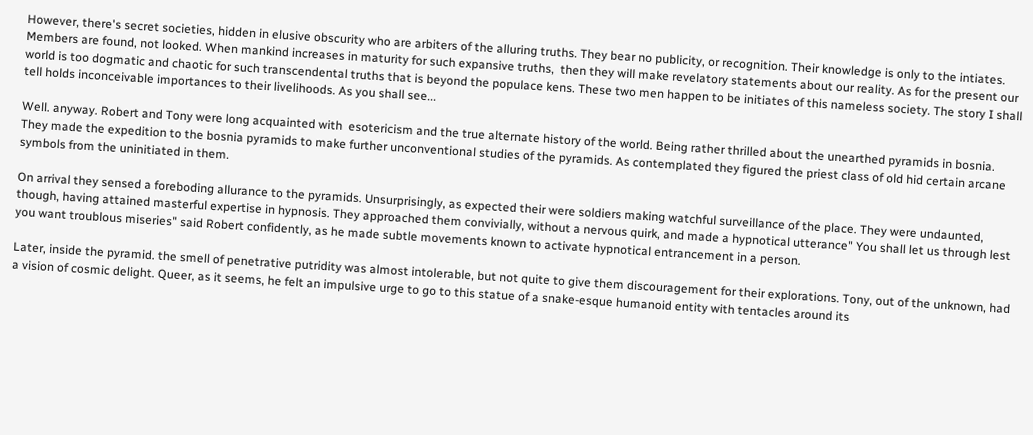However, there's secret societies, hidden in elusive obscurity who are arbiters of the alluring truths. They bear no publicity, or recognition. Their knowledge is only to the intiates. Members are found, not looked. When mankind increases in maturity for such expansive truths,  then they will make revelatory statements about our reality. As for the present our world is too dogmatic and chaotic for such transcendental truths that is beyond the populace kens. These two men happen to be initiates of this nameless society. The story I shall tell holds inconceivable importances to their livelihoods. As you shall see...

Well. anyway. Robert and Tony were long acquainted with  esotericism and the true alternate history of the world. Being rather thrilled about the unearthed pyramids in bosnia. They made the expedition to the bosnia pyramids to make further unconventional studies of the pyramids. As contemplated they figured the priest class of old hid certain arcane symbols from the uninitiated in them.

On arrival they sensed a foreboding allurance to the pyramids. Unsurprisingly, as expected their were soldiers making watchful surveillance of the place. They were undaunted, though, having attained masterful expertise in hypnosis. They approached them convivially, without a nervous quirk, and made a hypnotical utterance" You shall let us through lest you want troublous miseries" said Robert confidently, as he made subtle movements known to activate hypnotical entrancement in a person.

Later, inside the pyramid. the smell of penetrative putridity was almost intolerable, but not quite to give them discouragement for their explorations. Tony, out of the unknown, had a vision of cosmic delight. Queer, as it seems, he felt an impulsive urge to go to this statue of a snake-esque humanoid entity with tentacles around its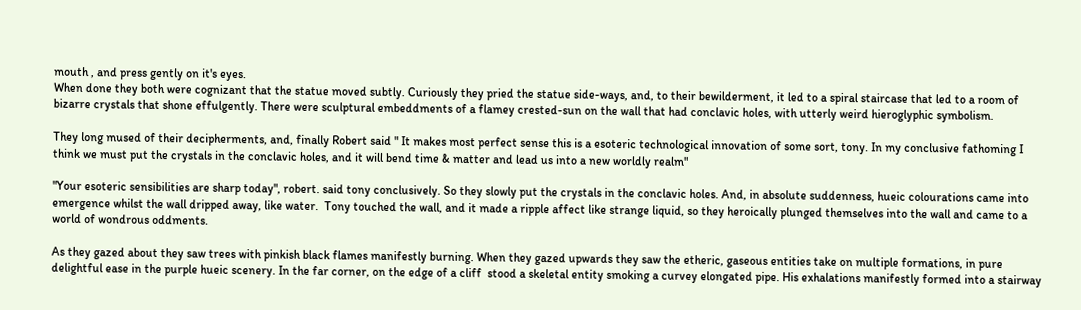mouth , and press gently on it's eyes.
When done they both were cognizant that the statue moved subtly. Curiously they pried the statue side-ways, and, to their bewilderment, it led to a spiral staircase that led to a room of bizarre crystals that shone effulgently. There were sculptural embeddments of a flamey crested-sun on the wall that had conclavic holes, with utterly weird hieroglyphic symbolism.

They long mused of their decipherments, and, finally Robert said " It makes most perfect sense this is a esoteric technological innovation of some sort, tony. In my conclusive fathoming I think we must put the crystals in the conclavic holes, and it will bend time & matter and lead us into a new worldly realm"

"Your esoteric sensibilities are sharp today", robert. said tony conclusively. So they slowly put the crystals in the conclavic holes. And, in absolute suddenness, hueic colourations came into emergence whilst the wall dripped away, like water.  Tony touched the wall, and it made a ripple affect like strange liquid, so they heroically plunged themselves into the wall and came to a world of wondrous oddments.

As they gazed about they saw trees with pinkish black flames manifestly burning. When they gazed upwards they saw the etheric, gaseous entities take on multiple formations, in pure delightful ease in the purple hueic scenery. In the far corner, on the edge of a cliff  stood a skeletal entity smoking a curvey elongated pipe. His exhalations manifestly formed into a stairway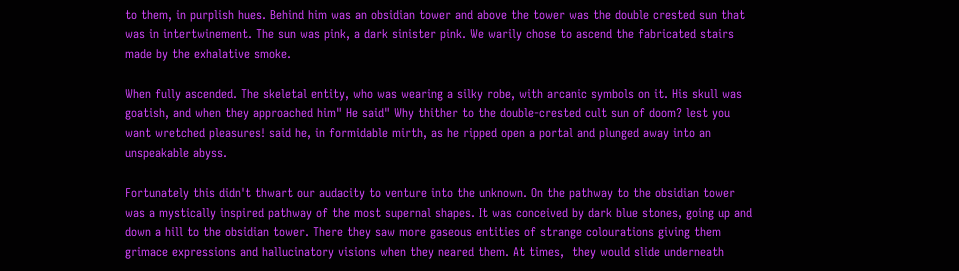to them, in purplish hues. Behind him was an obsidian tower and above the tower was the double crested sun that was in intertwinement. The sun was pink, a dark sinister pink. We warily chose to ascend the fabricated stairs made by the exhalative smoke.

When fully ascended. The skeletal entity, who was wearing a silky robe, with arcanic symbols on it. His skull was goatish, and when they approached him" He said" Why thither to the double-crested cult sun of doom? lest you want wretched pleasures! said he, in formidable mirth, as he ripped open a portal and plunged away into an unspeakable abyss.

Fortunately this didn't thwart our audacity to venture into the unknown. On the pathway to the obsidian tower was a mystically inspired pathway of the most supernal shapes. It was conceived by dark blue stones, going up and down a hill to the obsidian tower. There they saw more gaseous entities of strange colourations giving them grimace expressions and hallucinatory visions when they neared them. At times,  they would slide underneath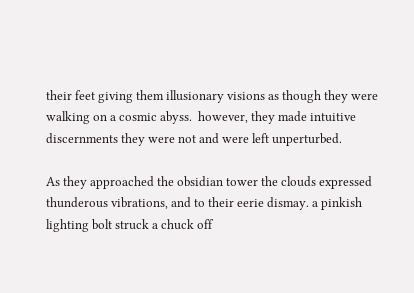their feet giving them illusionary visions as though they were walking on a cosmic abyss.  however, they made intuitive discernments they were not and were left unperturbed.

As they approached the obsidian tower the clouds expressed thunderous vibrations, and to their eerie dismay. a pinkish lighting bolt struck a chuck off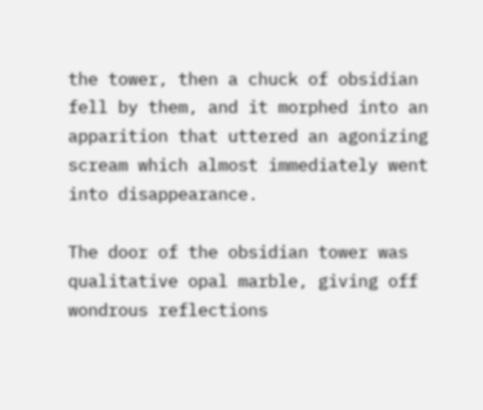the tower, then a chuck of obsidian fell by them, and it morphed into an apparition that uttered an agonizing scream which almost immediately went into disappearance.

The door of the obsidian tower was qualitative opal marble, giving off wondrous reflections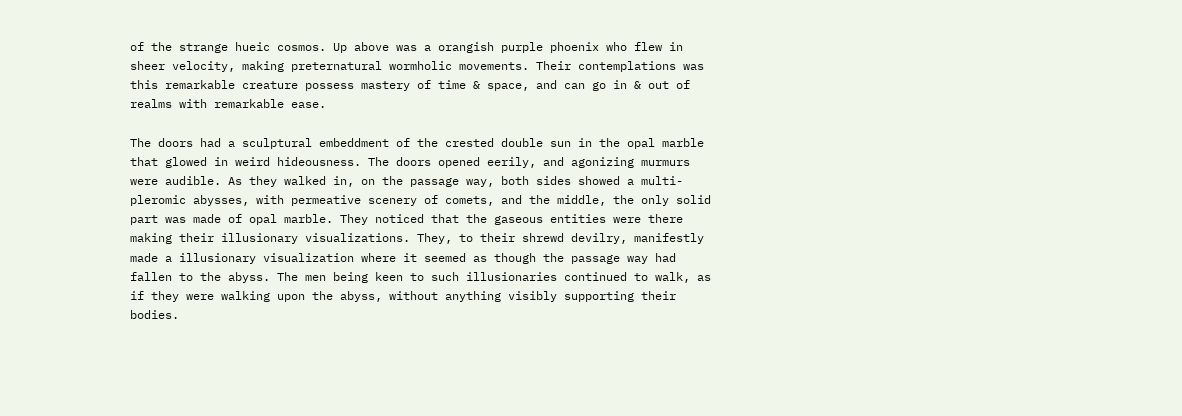of the strange hueic cosmos. Up above was a orangish purple phoenix who flew in sheer velocity, making preternatural wormholic movements. Their contemplations was this remarkable creature possess mastery of time & space, and can go in & out of realms with remarkable ease.

The doors had a sculptural embeddment of the crested double sun in the opal marble that glowed in weird hideousness. The doors opened eerily, and agonizing murmurs were audible. As they walked in, on the passage way, both sides showed a multi-pleromic abysses, with permeative scenery of comets, and the middle, the only solid part was made of opal marble. They noticed that the gaseous entities were there making their illusionary visualizations. They, to their shrewd devilry, manifestly made a illusionary visualization where it seemed as though the passage way had fallen to the abyss. The men being keen to such illusionaries continued to walk, as if they were walking upon the abyss, without anything visibly supporting their bodies.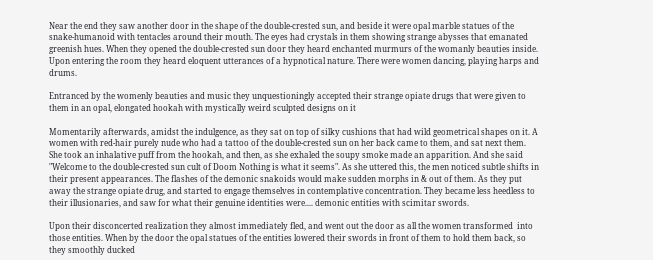Near the end they saw another door in the shape of the double-crested sun, and beside it were opal marble statues of the snake-humanoid with tentacles around their mouth. The eyes had crystals in them showing strange abysses that emanated greenish hues. When they opened the double-crested sun door they heard enchanted murmurs of the womanly beauties inside. Upon entering the room they heard eloquent utterances of a hypnotical nature. There were women dancing, playing harps and drums.

Entranced by the womenly beauties and music they unquestioningly accepted their strange opiate drugs that were given to them in an opal, elongated hookah with mystically weird sculpted designs on it

Momentarily afterwards, amidst the indulgence, as they sat on top of silky cushions that had wild geometrical shapes on it. A women with red-hair purely nude who had a tattoo of the double-crested sun on her back came to them, and sat next them. She took an inhalative puff from the hookah, and then, as she exhaled the soupy smoke made an apparition. And she said "Welcome to the double-crested sun cult of Doom Nothing is what it seems". As she uttered this, the men noticed subtle shifts in their present appearances. The flashes of the demonic snakoids would make sudden morphs in & out of them. As they put away the strange opiate drug, and started to engage themselves in contemplative concentration. They became less heedless to their illusionaries, and saw for what their genuine identities were.... demonic entities with scimitar swords.

Upon their disconcerted realization they almost immediately fled, and went out the door as all the women transformed  into those entities. When by the door the opal statues of the entities lowered their swords in front of them to hold them back, so they smoothly ducked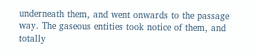underneath them, and went onwards to the passage way. The gaseous entities took notice of them, and totally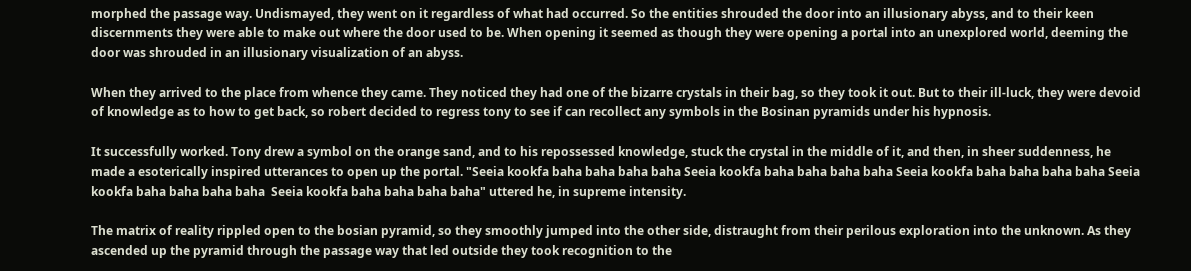morphed the passage way. Undismayed, they went on it regardless of what had occurred. So the entities shrouded the door into an illusionary abyss, and to their keen discernments they were able to make out where the door used to be. When opening it seemed as though they were opening a portal into an unexplored world, deeming the door was shrouded in an illusionary visualization of an abyss.

When they arrived to the place from whence they came. They noticed they had one of the bizarre crystals in their bag, so they took it out. But to their ill-luck, they were devoid of knowledge as to how to get back, so robert decided to regress tony to see if can recollect any symbols in the Bosinan pyramids under his hypnosis.

It successfully worked. Tony drew a symbol on the orange sand, and to his repossessed knowledge, stuck the crystal in the middle of it, and then, in sheer suddenness, he made a esoterically inspired utterances to open up the portal. "Seeia kookfa baha baha baha baha Seeia kookfa baha baha baha baha Seeia kookfa baha baha baha baha Seeia kookfa baha baha baha baha  Seeia kookfa baha baha baha baha" uttered he, in supreme intensity.

The matrix of reality rippled open to the bosian pyramid, so they smoothly jumped into the other side, distraught from their perilous exploration into the unknown. As they ascended up the pyramid through the passage way that led outside they took recognition to the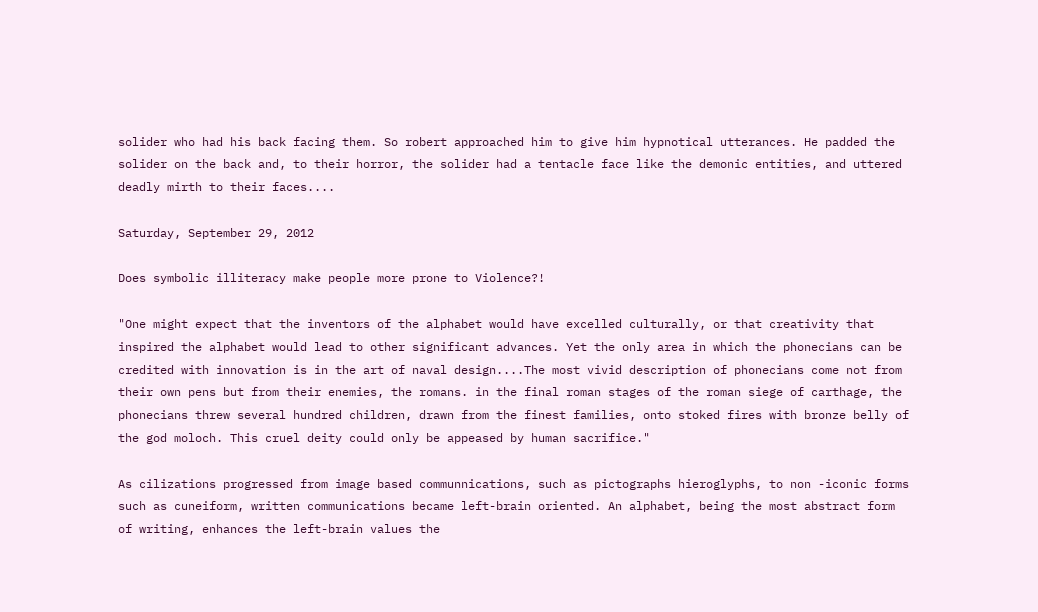solider who had his back facing them. So robert approached him to give him hypnotical utterances. He padded the solider on the back and, to their horror, the solider had a tentacle face like the demonic entities, and uttered deadly mirth to their faces....

Saturday, September 29, 2012

Does symbolic illiteracy make people more prone to Violence?!

"One might expect that the inventors of the alphabet would have excelled culturally, or that creativity that inspired the alphabet would lead to other significant advances. Yet the only area in which the phonecians can be credited with innovation is in the art of naval design....The most vivid description of phonecians come not from their own pens but from their enemies, the romans. in the final roman stages of the roman siege of carthage, the phonecians threw several hundred children, drawn from the finest families, onto stoked fires with bronze belly of the god moloch. This cruel deity could only be appeased by human sacrifice."

As cilizations progressed from image based communnications, such as pictographs hieroglyphs, to non -iconic forms such as cuneiform, written communications became left-brain oriented. An alphabet, being the most abstract form of writing, enhances the left-brain values the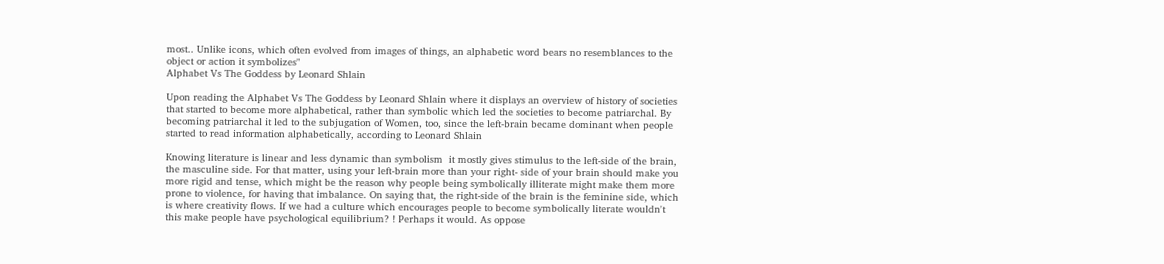most.. Unlike icons, which often evolved from images of things, an alphabetic word bears no resemblances to the object or action it symbolizes"
Alphabet Vs The Goddess by Leonard Shlain

Upon reading the Alphabet Vs The Goddess by Leonard Shlain where it displays an overview of history of societies that started to become more alphabetical, rather than symbolic which led the societies to become patriarchal. By becoming patriarchal it led to the subjugation of Women, too, since the left-brain became dominant when people started to read information alphabetically, according to Leonard Shlain

Knowing literature is linear and less dynamic than symbolism  it mostly gives stimulus to the left-side of the brain, the masculine side. For that matter, using your left-brain more than your right- side of your brain should make you more rigid and tense, which might be the reason why people being symbolically illiterate might make them more prone to violence, for having that imbalance. On saying that, the right-side of the brain is the feminine side, which is where creativity flows. If we had a culture which encourages people to become symbolically literate wouldn't this make people have psychological equilibrium? ! Perhaps it would. As oppose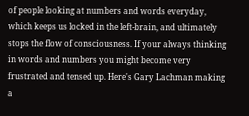of people looking at numbers and words everyday, which keeps us locked in the left-brain, and ultimately stops the flow of consciousness. If your always thinking in words and numbers you might become very frustrated and tensed up. Here's Gary Lachman making a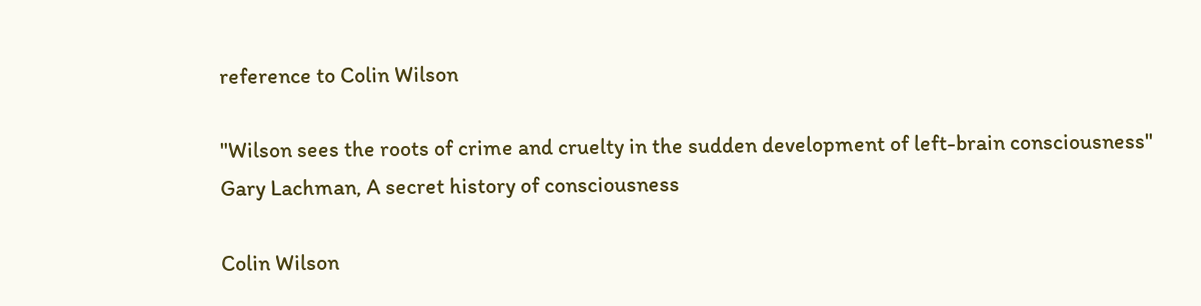reference to Colin Wilson

"Wilson sees the roots of crime and cruelty in the sudden development of left-brain consciousness"
Gary Lachman, A secret history of consciousness

Colin Wilson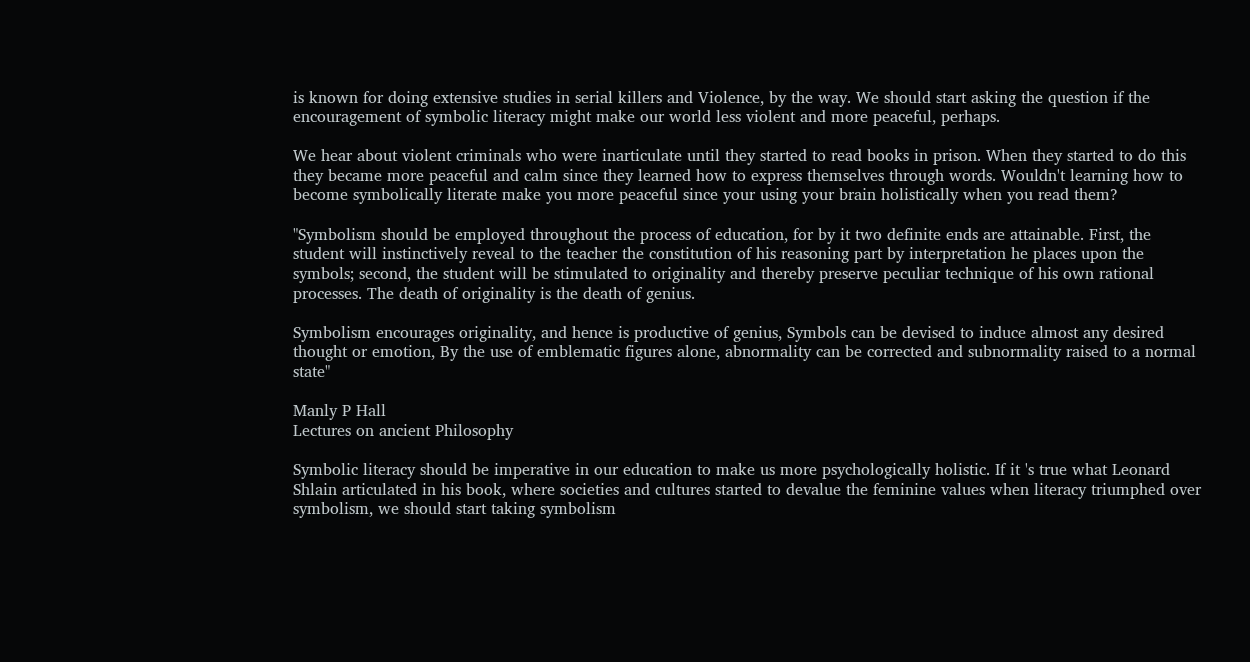is known for doing extensive studies in serial killers and Violence, by the way. We should start asking the question if the encouragement of symbolic literacy might make our world less violent and more peaceful, perhaps.

We hear about violent criminals who were inarticulate until they started to read books in prison. When they started to do this they became more peaceful and calm since they learned how to express themselves through words. Wouldn't learning how to become symbolically literate make you more peaceful since your using your brain holistically when you read them?

"Symbolism should be employed throughout the process of education, for by it two definite ends are attainable. First, the student will instinctively reveal to the teacher the constitution of his reasoning part by interpretation he places upon the symbols; second, the student will be stimulated to originality and thereby preserve peculiar technique of his own rational processes. The death of originality is the death of genius.

Symbolism encourages originality, and hence is productive of genius, Symbols can be devised to induce almost any desired thought or emotion, By the use of emblematic figures alone, abnormality can be corrected and subnormality raised to a normal state"

Manly P Hall
Lectures on ancient Philosophy

Symbolic literacy should be imperative in our education to make us more psychologically holistic. If it 's true what Leonard Shlain articulated in his book, where societies and cultures started to devalue the feminine values when literacy triumphed over symbolism, we should start taking symbolism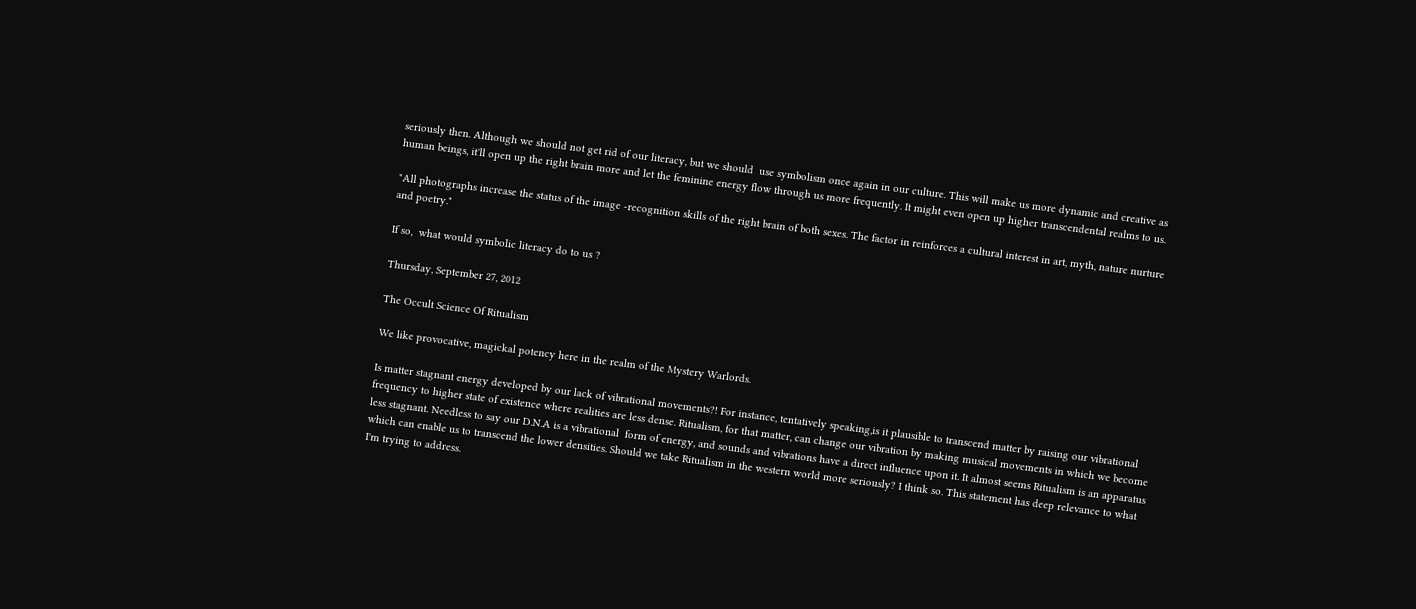seriously then. Although we should not get rid of our literacy, but we should  use symbolism once again in our culture. This will make us more dynamic and creative as human beings, it'll open up the right brain more and let the feminine energy flow through us more frequently. It might even open up higher transcendental realms to us.

"All photographs increase the status of the image -recognition skills of the right brain of both sexes. The factor in reinforces a cultural interest in art, myth, nature nurture and poetry."

If so,  what would symbolic literacy do to us ?

Thursday, September 27, 2012

The Occult Science Of Ritualism

We like provocative, magickal potency here in the realm of the Mystery Warlords.

Is matter stagnant energy developed by our lack of vibrational movements?! For instance, tentatively speaking,is it plausible to transcend matter by raising our vibrational frequency to higher state of existence where realities are less dense. Ritualism, for that matter, can change our vibration by making musical movements in which we become less stagnant. Needless to say our D.N.A is a vibrational  form of energy, and sounds and vibrations have a direct influence upon it. It almost seems Ritualism is an apparatus which can enable us to transcend the lower densities. Should we take Ritualism in the western world more seriously? I think so. This statement has deep relevance to what I'm trying to address.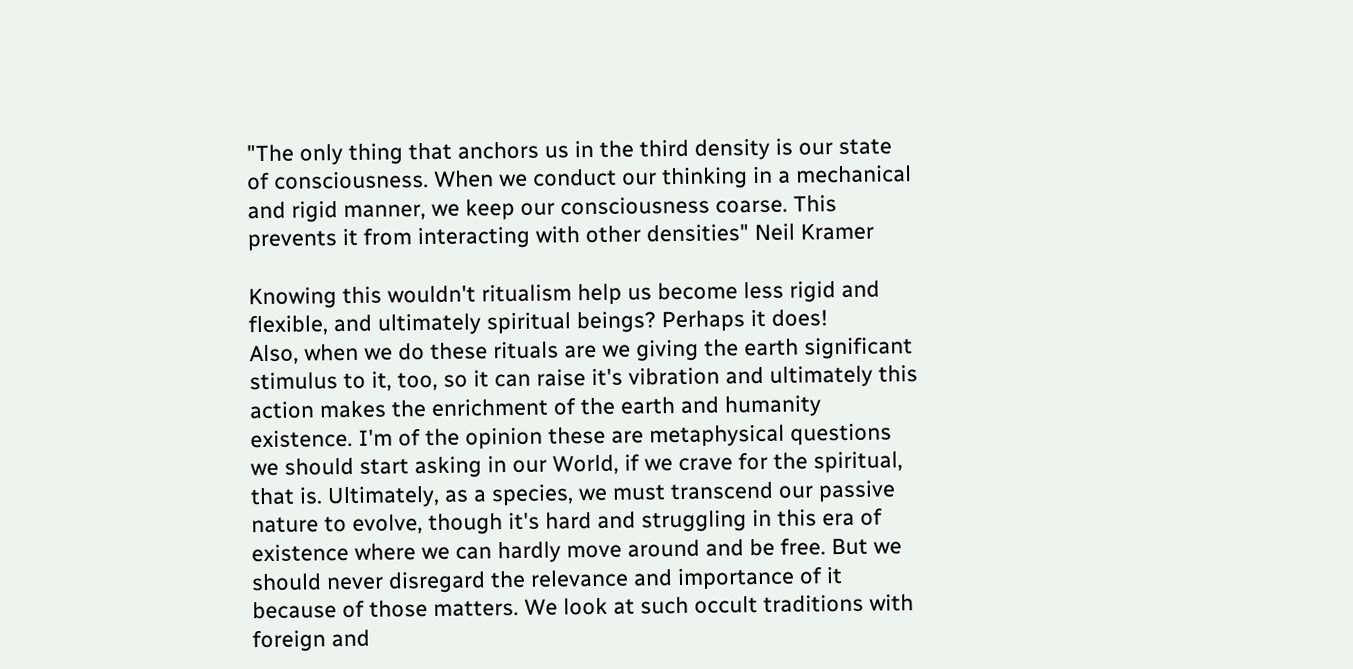"The only thing that anchors us in the third density is our state of consciousness. When we conduct our thinking in a mechanical and rigid manner, we keep our consciousness coarse. This prevents it from interacting with other densities" Neil Kramer

Knowing this wouldn't ritualism help us become less rigid and flexible, and ultimately spiritual beings? Perhaps it does!
Also, when we do these rituals are we giving the earth significant stimulus to it, too, so it can raise it's vibration and ultimately this action makes the enrichment of the earth and humanity existence. I'm of the opinion these are metaphysical questions we should start asking in our World, if we crave for the spiritual, that is. Ultimately, as a species, we must transcend our passive nature to evolve, though it's hard and struggling in this era of existence where we can hardly move around and be free. But we should never disregard the relevance and importance of it because of those matters. We look at such occult traditions with foreign and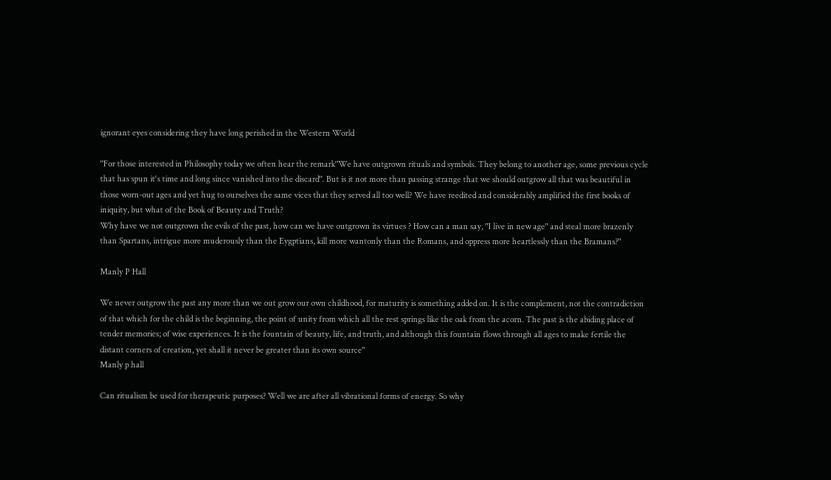ignorant eyes considering they have long perished in the Western World

"For those interested in Philosophy today we often hear the remark"We have outgrown rituals and symbols. They belong to another age, some previous cycle that has spun it's time and long since vanished into the discard". But is it not more than passing strange that we should outgrow all that was beautiful in those worn-out ages and yet hug to ourselves the same vices that they served all too well? We have reedited and considerably amplified the first books of iniquity, but what of the Book of Beauty and Truth?
Why have we not outgrown the evils of the past, how can we have outgrown its virtues ? How can a man say, "I live in new age" and steal more brazenly than Spartans, intrigue more muderously than the Eygptians, kill more wantonly than the Romans, and oppress more heartlessly than the Bramans?"

Manly P Hall

We never outgrow the past any more than we out grow our own childhood, for maturity is something added on. It is the complement, not the contradiction of that which for the child is the beginning, the point of unity from which all the rest springs like the oak from the acorn. The past is the abiding place of tender memories; of wise experiences. It is the fountain of beauty, life, and truth, and although this fountain flows through all ages to make fertile the distant corners of creation, yet shall it never be greater than its own source"
Manly p hall

Can ritualism be used for therapeutic purposes? Well we are after all vibrational forms of energy. So why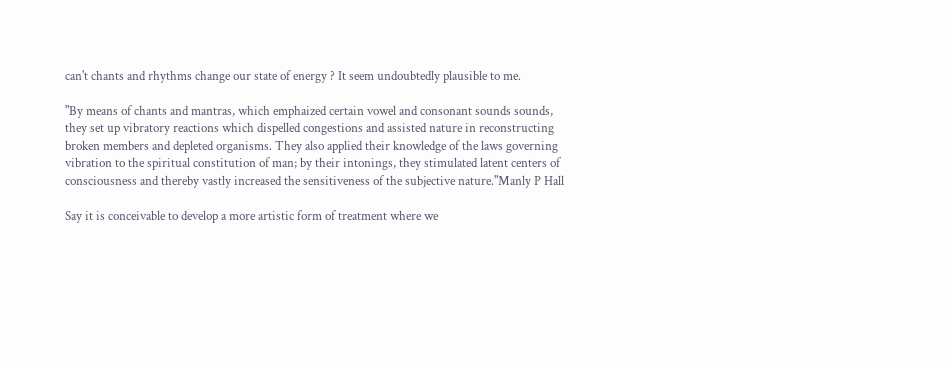can't chants and rhythms change our state of energy ? It seem undoubtedly plausible to me.

"By means of chants and mantras, which emphaized certain vowel and consonant sounds sounds, they set up vibratory reactions which dispelled congestions and assisted nature in reconstructing broken members and depleted organisms. They also applied their knowledge of the laws governing vibration to the spiritual constitution of man; by their intonings, they stimulated latent centers of consciousness and thereby vastly increased the sensitiveness of the subjective nature."Manly P Hall

Say it is conceivable to develop a more artistic form of treatment where we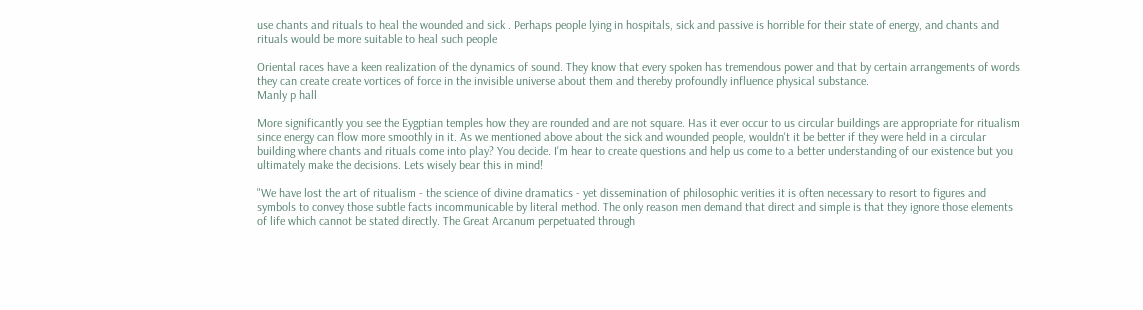use chants and rituals to heal the wounded and sick . Perhaps people lying in hospitals, sick and passive is horrible for their state of energy, and chants and rituals would be more suitable to heal such people

Oriental races have a keen realization of the dynamics of sound. They know that every spoken has tremendous power and that by certain arrangements of words they can create create vortices of force in the invisible universe about them and thereby profoundly influence physical substance.
Manly p hall

More significantly you see the Eygptian temples how they are rounded and are not square. Has it ever occur to us circular buildings are appropriate for ritualism since energy can flow more smoothly in it. As we mentioned above about the sick and wounded people, wouldn't it be better if they were held in a circular building where chants and rituals come into play? You decide. I'm hear to create questions and help us come to a better understanding of our existence but you ultimately make the decisions. Lets wisely bear this in mind!

"We have lost the art of ritualism - the science of divine dramatics - yet dissemination of philosophic verities it is often necessary to resort to figures and symbols to convey those subtle facts incommunicable by literal method. The only reason men demand that direct and simple is that they ignore those elements of life which cannot be stated directly. The Great Arcanum perpetuated through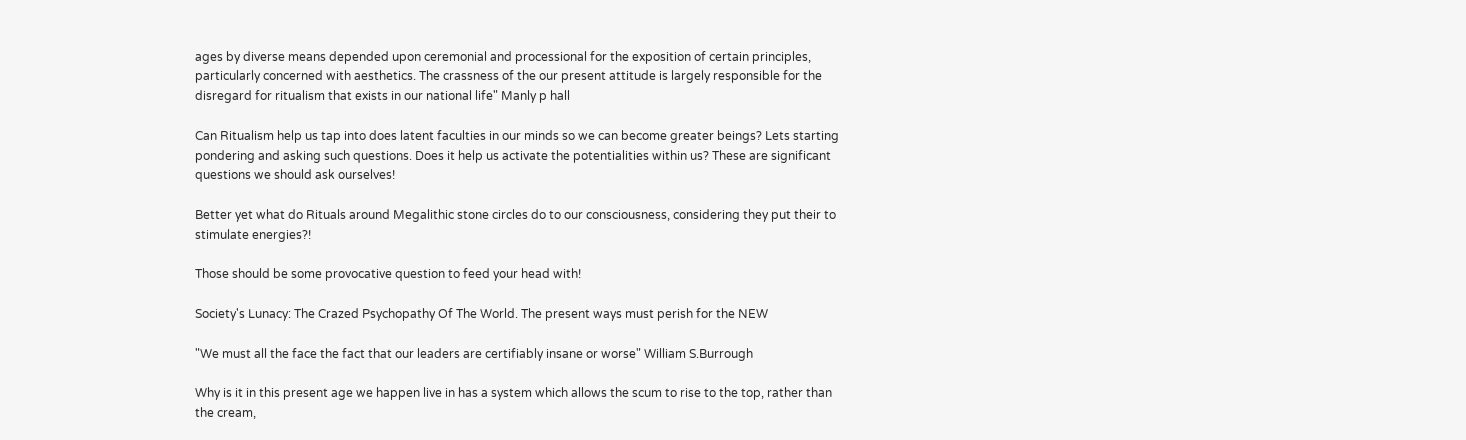ages by diverse means depended upon ceremonial and processional for the exposition of certain principles, particularly concerned with aesthetics. The crassness of the our present attitude is largely responsible for the disregard for ritualism that exists in our national life" Manly p hall

Can Ritualism help us tap into does latent faculties in our minds so we can become greater beings? Lets starting pondering and asking such questions. Does it help us activate the potentialities within us? These are significant questions we should ask ourselves!

Better yet what do Rituals around Megalithic stone circles do to our consciousness, considering they put their to stimulate energies?!

Those should be some provocative question to feed your head with!

Society's Lunacy: The Crazed Psychopathy Of The World. The present ways must perish for the NEW

"We must all the face the fact that our leaders are certifiably insane or worse" William S.Burrough

Why is it in this present age we happen live in has a system which allows the scum to rise to the top, rather than the cream,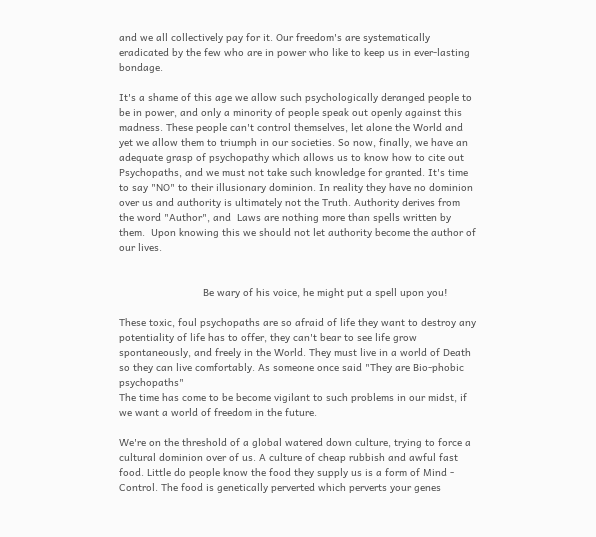and we all collectively pay for it. Our freedom's are systematically eradicated by the few who are in power who like to keep us in ever-lasting bondage.

It's a shame of this age we allow such psychologically deranged people to be in power, and only a minority of people speak out openly against this madness. These people can't control themselves, let alone the World and yet we allow them to triumph in our societies. So now, finally, we have an adequate grasp of psychopathy which allows us to know how to cite out Psychopaths, and we must not take such knowledge for granted. It's time to say "NO" to their illusionary dominion. In reality they have no dominion over us and authority is ultimately not the Truth. Authority derives from the word "Author", and  Laws are nothing more than spells written by them.  Upon knowing this we should not let authority become the author of our lives.


                            Be wary of his voice, he might put a spell upon you!

These toxic, foul psychopaths are so afraid of life they want to destroy any potentiality of life has to offer, they can't bear to see life grow spontaneously, and freely in the World. They must live in a world of Death so they can live comfortably. As someone once said "They are Bio-phobic psychopaths"
The time has come to be become vigilant to such problems in our midst, if we want a world of freedom in the future.

We're on the threshold of a global watered down culture, trying to force a cultural dominion over of us. A culture of cheap rubbish and awful fast food. Little do people know the food they supply us is a form of Mind - Control. The food is genetically perverted which perverts your genes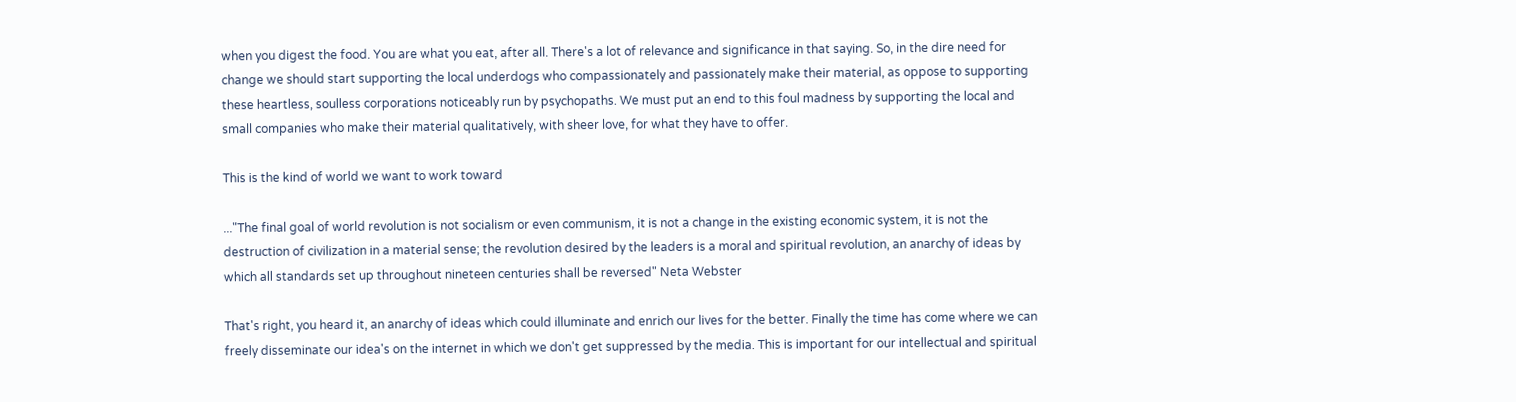when you digest the food. You are what you eat, after all. There's a lot of relevance and significance in that saying. So, in the dire need for change we should start supporting the local underdogs who compassionately and passionately make their material, as oppose to supporting these heartless, soulless corporations noticeably run by psychopaths. We must put an end to this foul madness by supporting the local and small companies who make their material qualitatively, with sheer love, for what they have to offer.

This is the kind of world we want to work toward

..."The final goal of world revolution is not socialism or even communism, it is not a change in the existing economic system, it is not the destruction of civilization in a material sense; the revolution desired by the leaders is a moral and spiritual revolution, an anarchy of ideas by which all standards set up throughout nineteen centuries shall be reversed" Neta Webster

That's right, you heard it, an anarchy of ideas which could illuminate and enrich our lives for the better. Finally the time has come where we can freely disseminate our idea's on the internet in which we don't get suppressed by the media. This is important for our intellectual and spiritual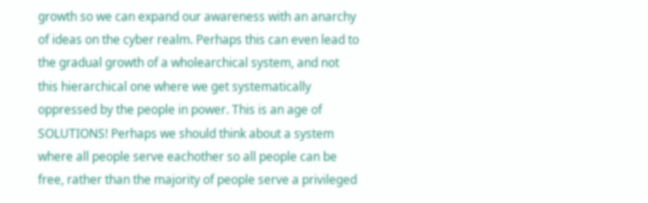growth so we can expand our awareness with an anarchy of ideas on the cyber realm. Perhaps this can even lead to the gradual growth of a wholearchical system, and not this hierarchical one where we get systematically oppressed by the people in power. This is an age of SOLUTIONS! Perhaps we should think about a system where all people serve eachother so all people can be free, rather than the majority of people serve a privileged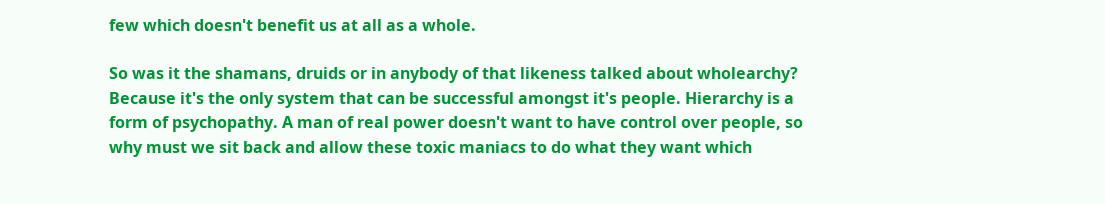few which doesn't benefit us at all as a whole.

So was it the shamans, druids or in anybody of that likeness talked about wholearchy? Because it's the only system that can be successful amongst it's people. Hierarchy is a form of psychopathy. A man of real power doesn't want to have control over people, so why must we sit back and allow these toxic maniacs to do what they want which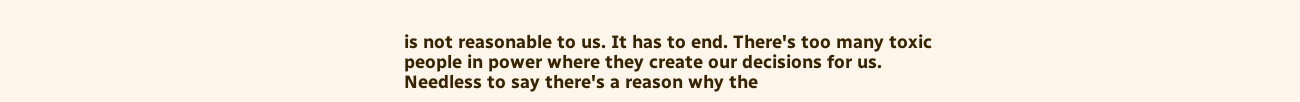is not reasonable to us. It has to end. There's too many toxic people in power where they create our decisions for us. Needless to say there's a reason why the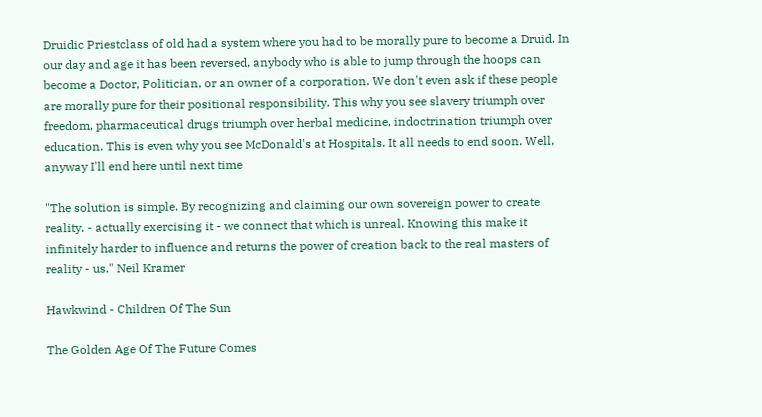Druidic Priestclass of old had a system where you had to be morally pure to become a Druid. In our day and age it has been reversed, anybody who is able to jump through the hoops can become a Doctor, Politician, or an owner of a corporation. We don't even ask if these people are morally pure for their positional responsibility. This why you see slavery triumph over freedom, pharmaceutical drugs triumph over herbal medicine, indoctrination triumph over education. This is even why you see McDonald's at Hospitals. It all needs to end soon. Well, anyway I'll end here until next time

"The solution is simple. By recognizing and claiming our own sovereign power to create reality. - actually exercising it - we connect that which is unreal. Knowing this make it infinitely harder to influence and returns the power of creation back to the real masters of reality - us." Neil Kramer

Hawkwind - Children Of The Sun

The Golden Age Of The Future Comes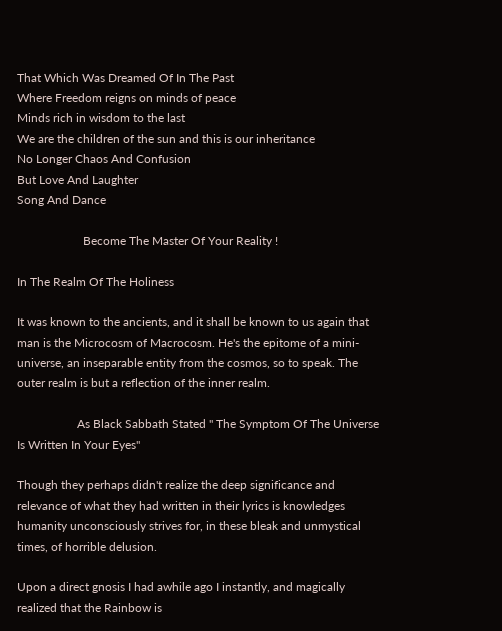That Which Was Dreamed Of In The Past
Where Freedom reigns on minds of peace
Minds rich in wisdom to the last
We are the children of the sun and this is our inheritance
No Longer Chaos And Confusion
But Love And Laughter
Song And Dance

                      Become The Master Of Your Reality !

In The Realm Of The Holiness

It was known to the ancients, and it shall be known to us again that man is the Microcosm of Macrocosm. He's the epitome of a mini-universe, an inseparable entity from the cosmos, so to speak. The outer realm is but a reflection of the inner realm.

                    As Black Sabbath Stated " The Symptom Of The Universe Is Written In Your Eyes"

Though they perhaps didn't realize the deep significance and relevance of what they had written in their lyrics is knowledges humanity unconsciously strives for, in these bleak and unmystical times, of horrible delusion.

Upon a direct gnosis I had awhile ago I instantly, and magically realized that the Rainbow is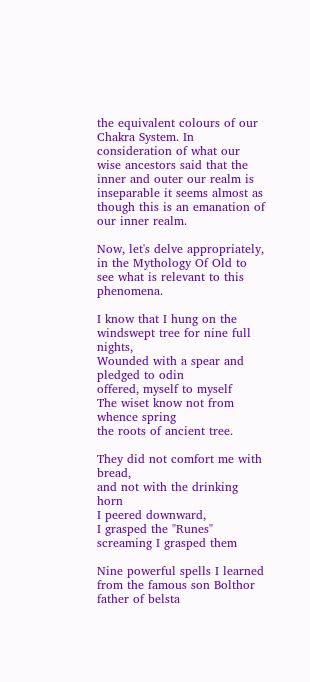the equivalent colours of our Chakra System. In consideration of what our wise ancestors said that the inner and outer our realm is inseparable it seems almost as though this is an emanation of our inner realm.

Now, let's delve appropriately, in the Mythology Of Old to see what is relevant to this phenomena.

I know that I hung on the windswept tree for nine full nights,
Wounded with a spear and pledged to odin
offered, myself to myself
The wiset know not from whence spring
the roots of ancient tree.

They did not comfort me with bread,
and not with the drinking horn
I peered downward,
I grasped the "Runes" screaming I grasped them

Nine powerful spells I learned
from the famous son Bolthor
father of belsta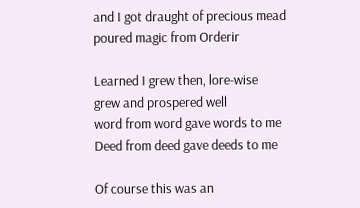and I got draught of precious mead
poured magic from Orderir

Learned I grew then, lore-wise
grew and prospered well
word from word gave words to me
Deed from deed gave deeds to me

Of course this was an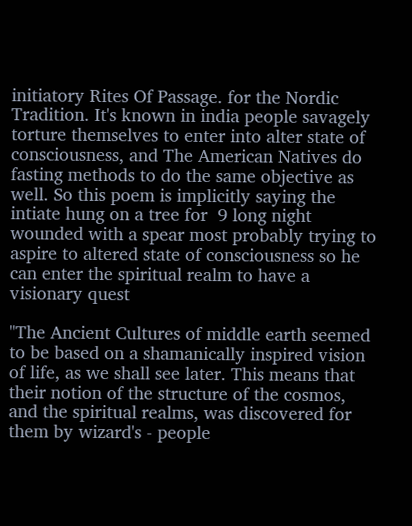initiatory Rites Of Passage. for the Nordic Tradition. It's known in india people savagely torture themselves to enter into alter state of consciousness, and The American Natives do fasting methods to do the same objective as well. So this poem is implicitly saying the intiate hung on a tree for  9 long night wounded with a spear most probably trying to aspire to altered state of consciousness so he can enter the spiritual realm to have a visionary quest

"The Ancient Cultures of middle earth seemed to be based on a shamanically inspired vision of life, as we shall see later. This means that their notion of the structure of the cosmos, and the spiritual realms, was discovered for them by wizard's - people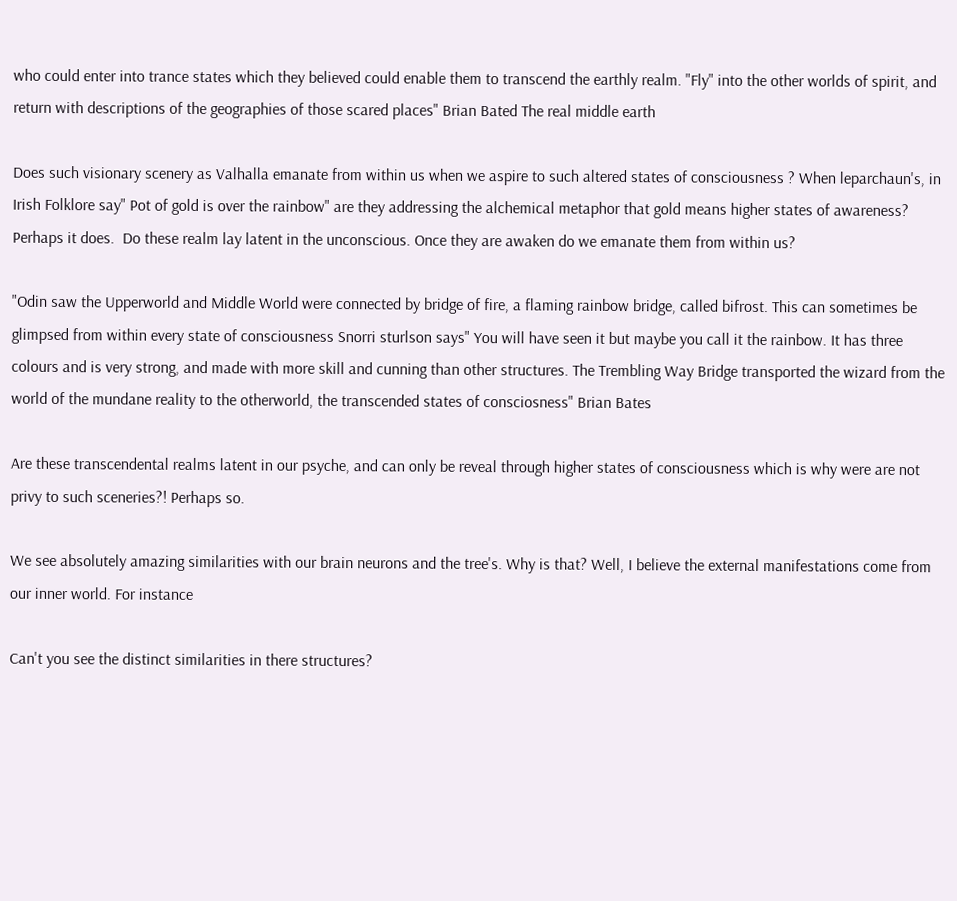who could enter into trance states which they believed could enable them to transcend the earthly realm. "Fly" into the other worlds of spirit, and return with descriptions of the geographies of those scared places" Brian Bated The real middle earth

Does such visionary scenery as Valhalla emanate from within us when we aspire to such altered states of consciousness ? When leparchaun's, in Irish Folklore say" Pot of gold is over the rainbow" are they addressing the alchemical metaphor that gold means higher states of awareness? Perhaps it does.  Do these realm lay latent in the unconscious. Once they are awaken do we emanate them from within us?

"Odin saw the Upperworld and Middle World were connected by bridge of fire, a flaming rainbow bridge, called bifrost. This can sometimes be glimpsed from within every state of consciousness Snorri sturlson says" You will have seen it but maybe you call it the rainbow. It has three colours and is very strong, and made with more skill and cunning than other structures. The Trembling Way Bridge transported the wizard from the world of the mundane reality to the otherworld, the transcended states of consciosness" Brian Bates

Are these transcendental realms latent in our psyche, and can only be reveal through higher states of consciousness which is why were are not privy to such sceneries?! Perhaps so.

We see absolutely amazing similarities with our brain neurons and the tree's. Why is that? Well, I believe the external manifestations come from our inner world. For instance

Can't you see the distinct similarities in there structures?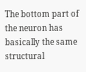The bottom part of the neuron has basically the same structural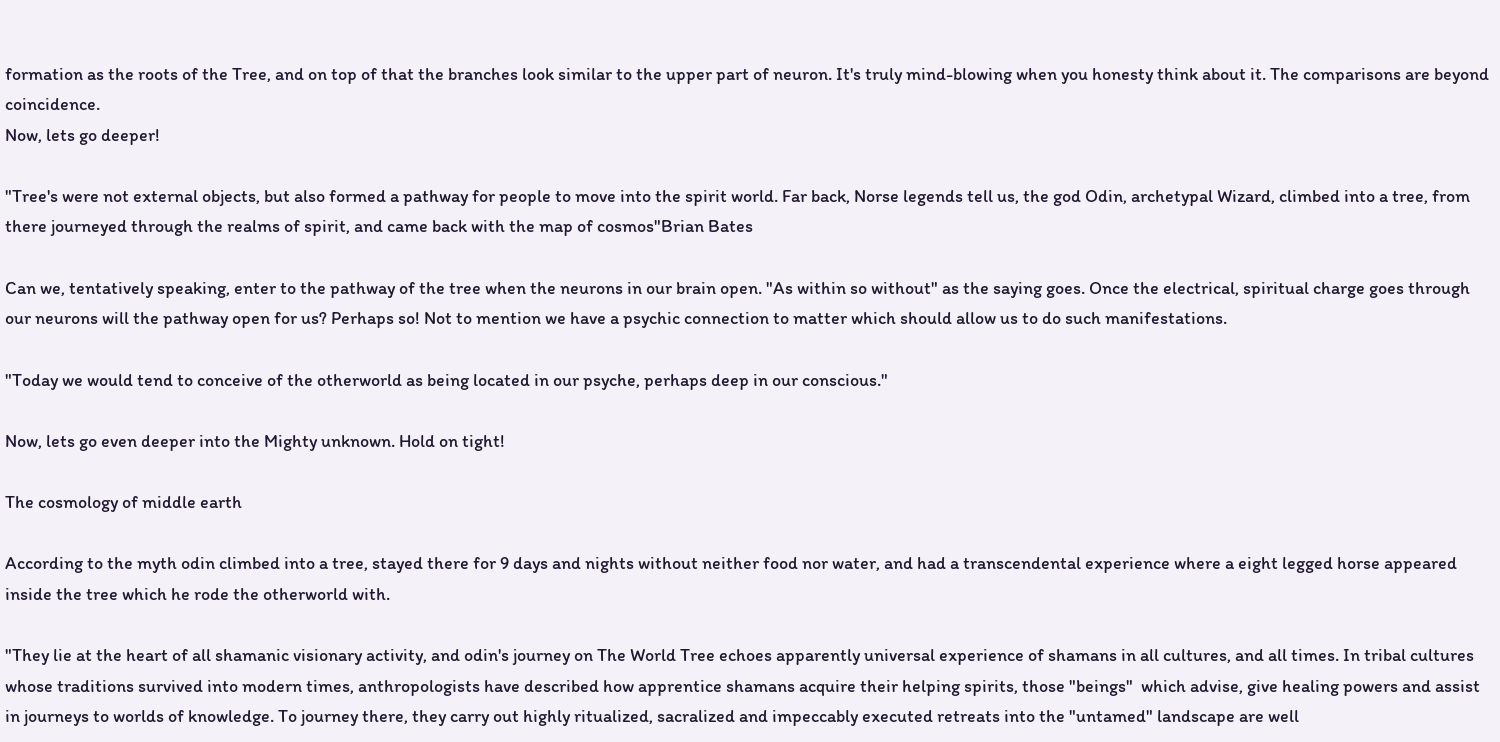formation as the roots of the Tree, and on top of that the branches look similar to the upper part of neuron. It's truly mind-blowing when you honesty think about it. The comparisons are beyond coincidence.
Now, lets go deeper!

"Tree's were not external objects, but also formed a pathway for people to move into the spirit world. Far back, Norse legends tell us, the god Odin, archetypal Wizard, climbed into a tree, from there journeyed through the realms of spirit, and came back with the map of cosmos"Brian Bates

Can we, tentatively speaking, enter to the pathway of the tree when the neurons in our brain open. "As within so without" as the saying goes. Once the electrical, spiritual charge goes through our neurons will the pathway open for us? Perhaps so! Not to mention we have a psychic connection to matter which should allow us to do such manifestations.

"Today we would tend to conceive of the otherworld as being located in our psyche, perhaps deep in our conscious."

Now, lets go even deeper into the Mighty unknown. Hold on tight!

The cosmology of middle earth

According to the myth odin climbed into a tree, stayed there for 9 days and nights without neither food nor water, and had a transcendental experience where a eight legged horse appeared inside the tree which he rode the otherworld with.

"They lie at the heart of all shamanic visionary activity, and odin's journey on The World Tree echoes apparently universal experience of shamans in all cultures, and all times. In tribal cultures whose traditions survived into modern times, anthropologists have described how apprentice shamans acquire their helping spirits, those "beings"  which advise, give healing powers and assist in journeys to worlds of knowledge. To journey there, they carry out highly ritualized, sacralized and impeccably executed retreats into the "untamed" landscape are well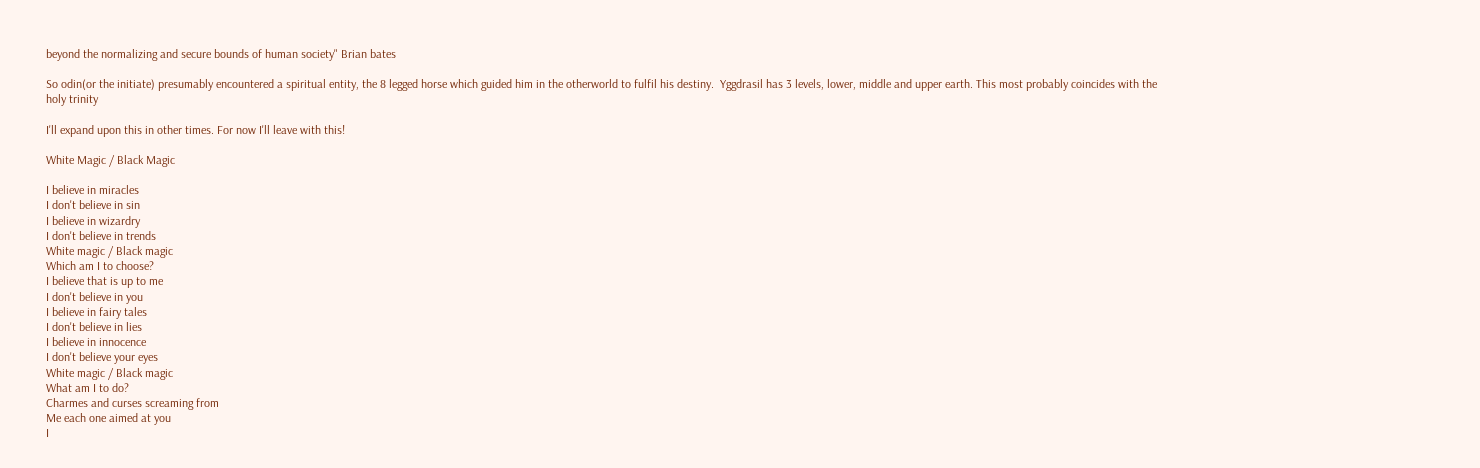beyond the normalizing and secure bounds of human society" Brian bates

So odin(or the initiate) presumably encountered a spiritual entity, the 8 legged horse which guided him in the otherworld to fulfil his destiny.  Yggdrasil has 3 levels, lower, middle and upper earth. This most probably coincides with the holy trinity

I'll expand upon this in other times. For now I'll leave with this!

White Magic / Black Magic

I believe in miracles
I don't believe in sin
I believe in wizardry
I don't believe in trends
White magic / Black magic
Which am I to choose?
I believe that is up to me
I don't believe in you
I believe in fairy tales
I don't believe in lies
I believe in innocence
I don't believe your eyes
White magic / Black magic
What am I to do?
Charmes and curses screaming from
Me each one aimed at you
I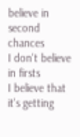believe in second chances
I don't believe in firsts
I believe that it's getting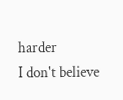harder
I don't believe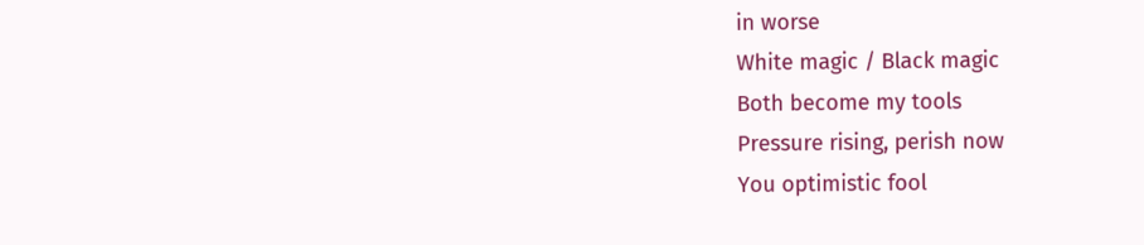in worse
White magic / Black magic
Both become my tools
Pressure rising, perish now
You optimistic fool